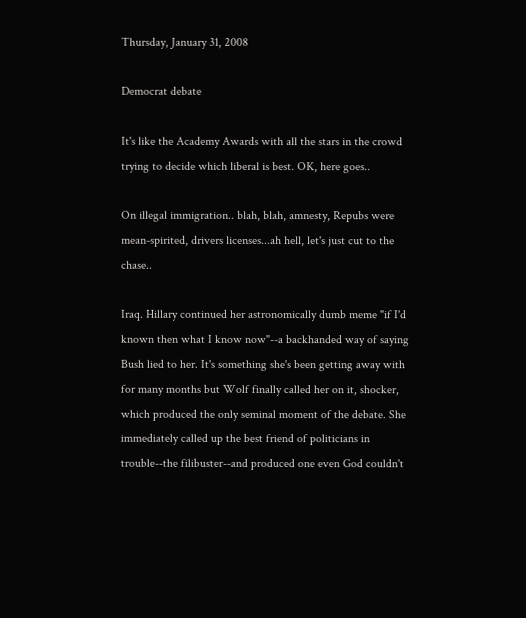Thursday, January 31, 2008

Democrat debate

It's like the Academy Awards with all the stars in the crowd trying to decide which liberal is best. OK, here goes..

On illegal immigration.. blah, blah, amnesty, Repubs were mean-spirited, drivers licenses...ah hell, let's just cut to the chase..

Iraq. Hillary continued her astronomically dumb meme "if I'd known then what I know now"--a backhanded way of saying Bush lied to her. It's something she's been getting away with for many months but Wolf finally called her on it, shocker, which produced the only seminal moment of the debate. She immediately called up the best friend of politicians in trouble--the filibuster--and produced one even God couldn't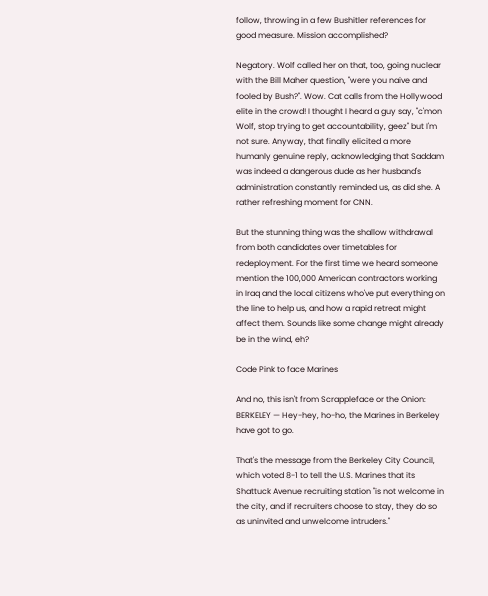follow, throwing in a few Bushitler references for good measure. Mission accomplished?

Negatory. Wolf called her on that, too, going nuclear with the Bill Maher question, "were you naive and fooled by Bush?". Wow. Cat calls from the Hollywood elite in the crowd! I thought I heard a guy say, "c'mon Wolf, stop trying to get accountability, geez" but I'm not sure. Anyway, that finally elicited a more humanly genuine reply, acknowledging that Saddam was indeed a dangerous dude as her husband's administration constantly reminded us, as did she. A rather refreshing moment for CNN.

But the stunning thing was the shallow withdrawal from both candidates over timetables for redeployment. For the first time we heard someone mention the 100,000 American contractors working in Iraq and the local citizens who've put everything on the line to help us, and how a rapid retreat might affect them. Sounds like some change might already be in the wind, eh?

Code Pink to face Marines

And no, this isn't from Scrappleface or the Onion:
BERKELEY — Hey-hey, ho-ho, the Marines in Berkeley have got to go.

That's the message from the Berkeley City Council, which voted 8-1 to tell the U.S. Marines that its Shattuck Avenue recruiting station "is not welcome in the city, and if recruiters choose to stay, they do so as uninvited and unwelcome intruders."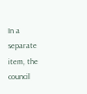In a separate item, the council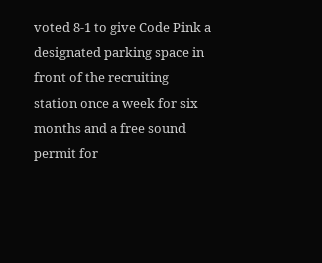voted 8-1 to give Code Pink a designated parking space in front of the recruiting station once a week for six months and a free sound permit for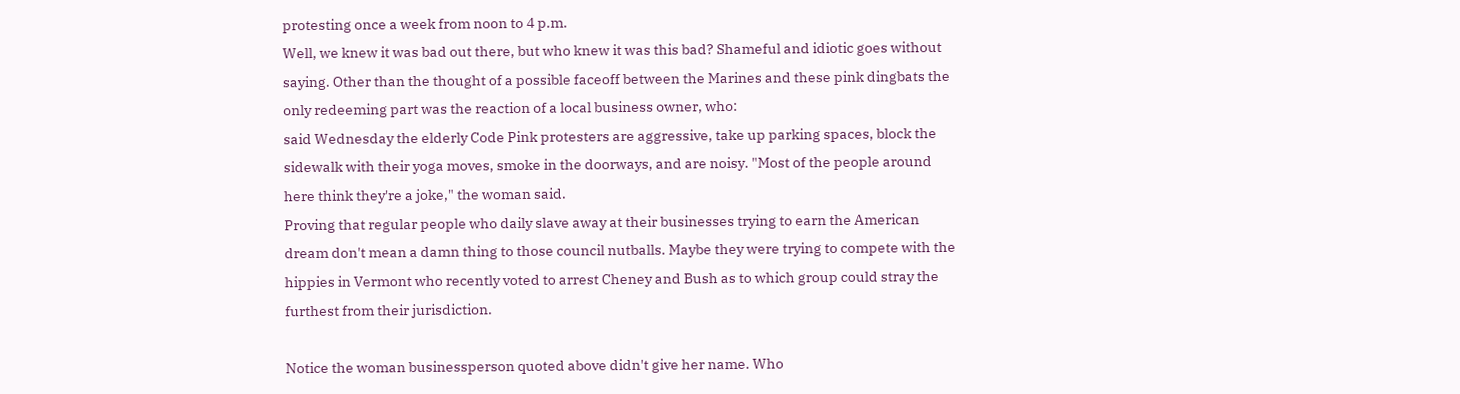protesting once a week from noon to 4 p.m.
Well, we knew it was bad out there, but who knew it was this bad? Shameful and idiotic goes without saying. Other than the thought of a possible faceoff between the Marines and these pink dingbats the only redeeming part was the reaction of a local business owner, who:
said Wednesday the elderly Code Pink protesters are aggressive, take up parking spaces, block the sidewalk with their yoga moves, smoke in the doorways, and are noisy. "Most of the people around here think they're a joke," the woman said.
Proving that regular people who daily slave away at their businesses trying to earn the American dream don't mean a damn thing to those council nutballs. Maybe they were trying to compete with the hippies in Vermont who recently voted to arrest Cheney and Bush as to which group could stray the furthest from their jurisdiction.

Notice the woman businessperson quoted above didn't give her name. Who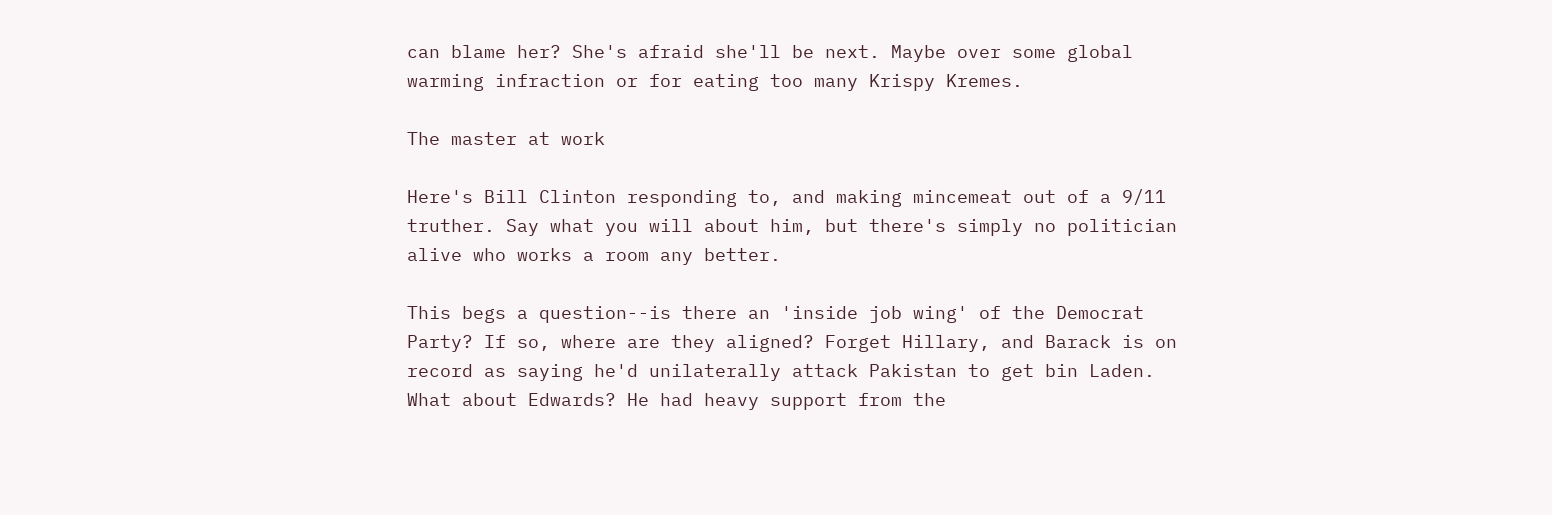can blame her? She's afraid she'll be next. Maybe over some global warming infraction or for eating too many Krispy Kremes.

The master at work

Here's Bill Clinton responding to, and making mincemeat out of a 9/11 truther. Say what you will about him, but there's simply no politician alive who works a room any better.

This begs a question--is there an 'inside job wing' of the Democrat Party? If so, where are they aligned? Forget Hillary, and Barack is on record as saying he'd unilaterally attack Pakistan to get bin Laden. What about Edwards? He had heavy support from the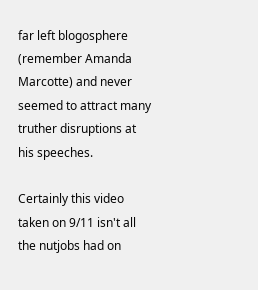far left blogosphere (remember Amanda Marcotte) and never seemed to attract many truther disruptions at his speeches.

Certainly this video taken on 9/11 isn't all the nutjobs had on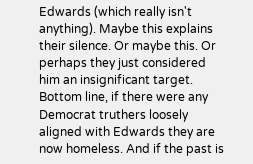Edwards (which really isn't anything). Maybe this explains their silence. Or maybe this. Or perhaps they just considered him an insignificant target. Bottom line, if there were any Democrat truthers loosely aligned with Edwards they are now homeless. And if the past is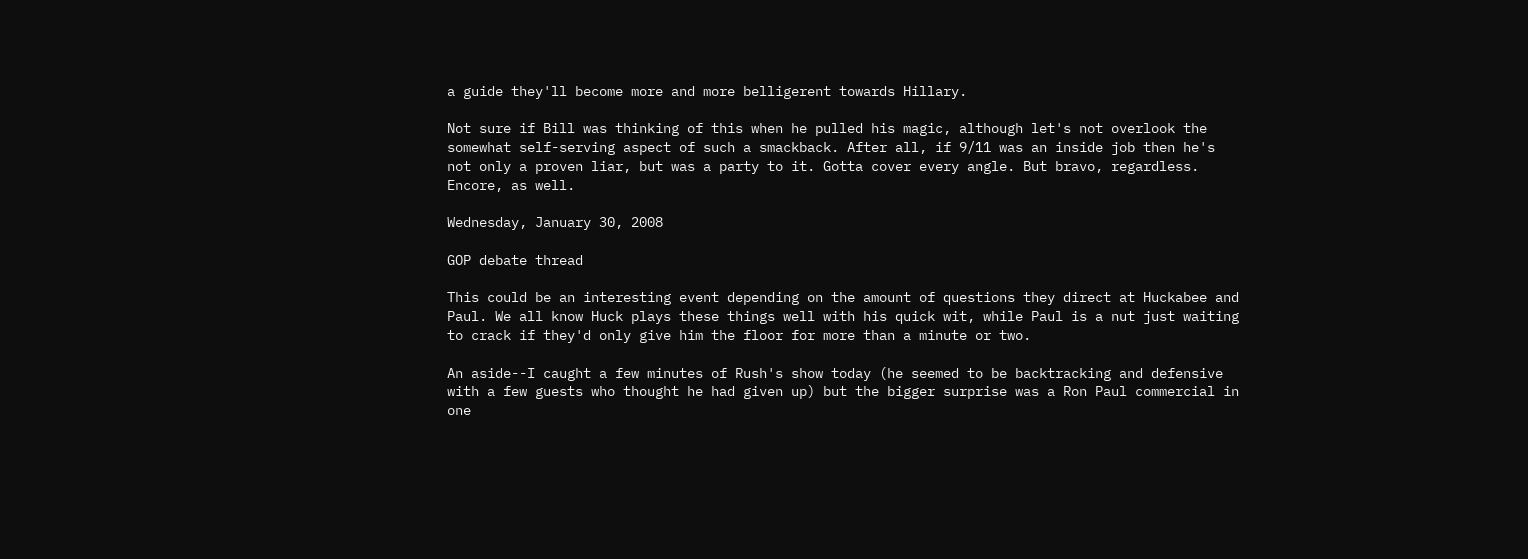a guide they'll become more and more belligerent towards Hillary.

Not sure if Bill was thinking of this when he pulled his magic, although let's not overlook the somewhat self-serving aspect of such a smackback. After all, if 9/11 was an inside job then he's not only a proven liar, but was a party to it. Gotta cover every angle. But bravo, regardless. Encore, as well.

Wednesday, January 30, 2008

GOP debate thread

This could be an interesting event depending on the amount of questions they direct at Huckabee and Paul. We all know Huck plays these things well with his quick wit, while Paul is a nut just waiting to crack if they'd only give him the floor for more than a minute or two.

An aside--I caught a few minutes of Rush's show today (he seemed to be backtracking and defensive with a few guests who thought he had given up) but the bigger surprise was a Ron Paul commercial in one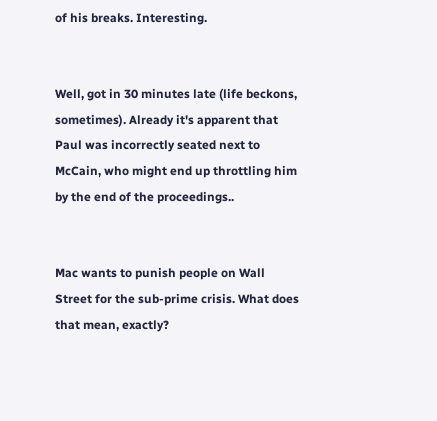of his breaks. Interesting.


Well, got in 30 minutes late (life beckons, sometimes). Already it's apparent that Paul was incorrectly seated next to McCain, who might end up throttling him by the end of the proceedings..


Mac wants to punish people on Wall Street for the sub-prime crisis. What does that mean, exactly?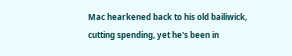Mac hearkened back to his old bailiwick, cutting spending, yet he's been in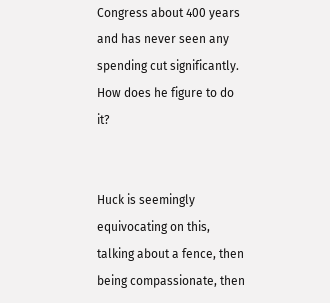Congress about 400 years and has never seen any spending cut significantly. How does he figure to do it?


Huck is seemingly equivocating on this, talking about a fence, then being compassionate, then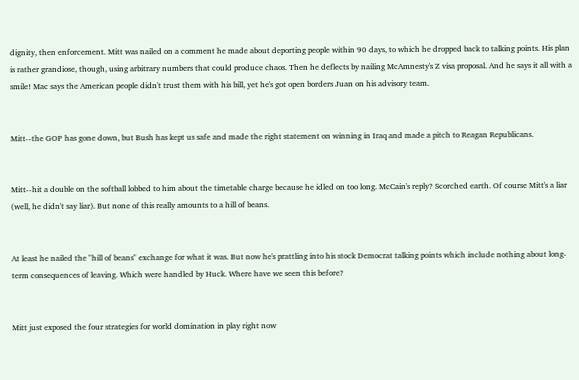dignity, then enforcement. Mitt was nailed on a comment he made about deporting people within 90 days, to which he dropped back to talking points. His plan is rather grandiose, though, using arbitrary numbers that could produce chaos. Then he deflects by nailing McAmnesty's Z visa proposal. And he says it all with a smile! Mac says the American people didn't trust them with his bill, yet he's got open borders Juan on his advisory team.


Mitt--the GOP has gone down, but Bush has kept us safe and made the right statement on winning in Iraq and made a pitch to Reagan Republicans.


Mitt--hit a double on the softball lobbed to him about the timetable charge because he idled on too long. McCain's reply? Scorched earth. Of course Mitt's a liar (well, he didn't say liar). But none of this really amounts to a hill of beans.


At least he nailed the "hill of beans" exchange for what it was. But now he's prattling into his stock Democrat talking points which include nothing about long-term consequences of leaving. Which were handled by Huck. Where have we seen this before?


Mitt just exposed the four strategies for world domination in play right now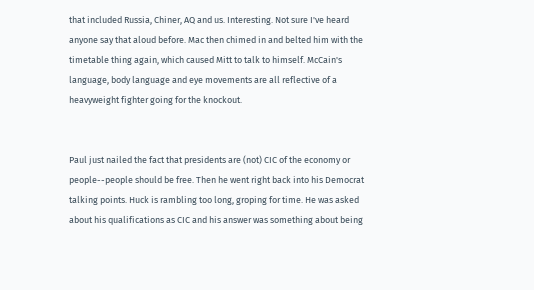that included Russia, Chiner, AQ and us. Interesting. Not sure I've heard anyone say that aloud before. Mac then chimed in and belted him with the timetable thing again, which caused Mitt to talk to himself. McCain's language, body language and eye movements are all reflective of a heavyweight fighter going for the knockout.


Paul just nailed the fact that presidents are (not) CIC of the economy or people--people should be free. Then he went right back into his Democrat talking points. Huck is rambling too long, groping for time. He was asked about his qualifications as CIC and his answer was something about being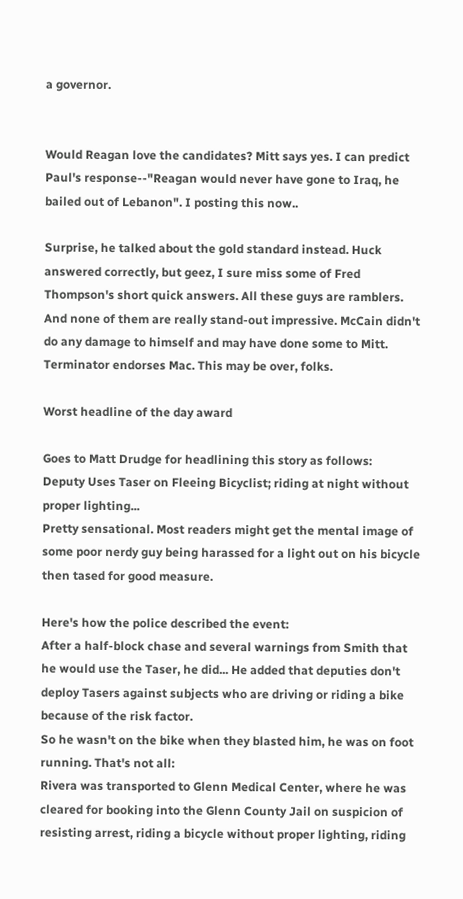a governor.


Would Reagan love the candidates? Mitt says yes. I can predict Paul's response--"Reagan would never have gone to Iraq, he bailed out of Lebanon". I posting this now..

Surprise, he talked about the gold standard instead. Huck answered correctly, but geez, I sure miss some of Fred Thompson's short quick answers. All these guys are ramblers. And none of them are really stand-out impressive. McCain didn't do any damage to himself and may have done some to Mitt. Terminator endorses Mac. This may be over, folks.

Worst headline of the day award

Goes to Matt Drudge for headlining this story as follows:
Deputy Uses Taser on Fleeing Bicyclist; riding at night without proper lighting...
Pretty sensational. Most readers might get the mental image of some poor nerdy guy being harassed for a light out on his bicycle then tased for good measure.

Here's how the police described the event:
After a half-block chase and several warnings from Smith that he would use the Taser, he did... He added that deputies don't deploy Tasers against subjects who are driving or riding a bike because of the risk factor.
So he wasn't on the bike when they blasted him, he was on foot running. That's not all:
Rivera was transported to Glenn Medical Center, where he was cleared for booking into the Glenn County Jail on suspicion of resisting arrest, riding a bicycle without proper lighting, riding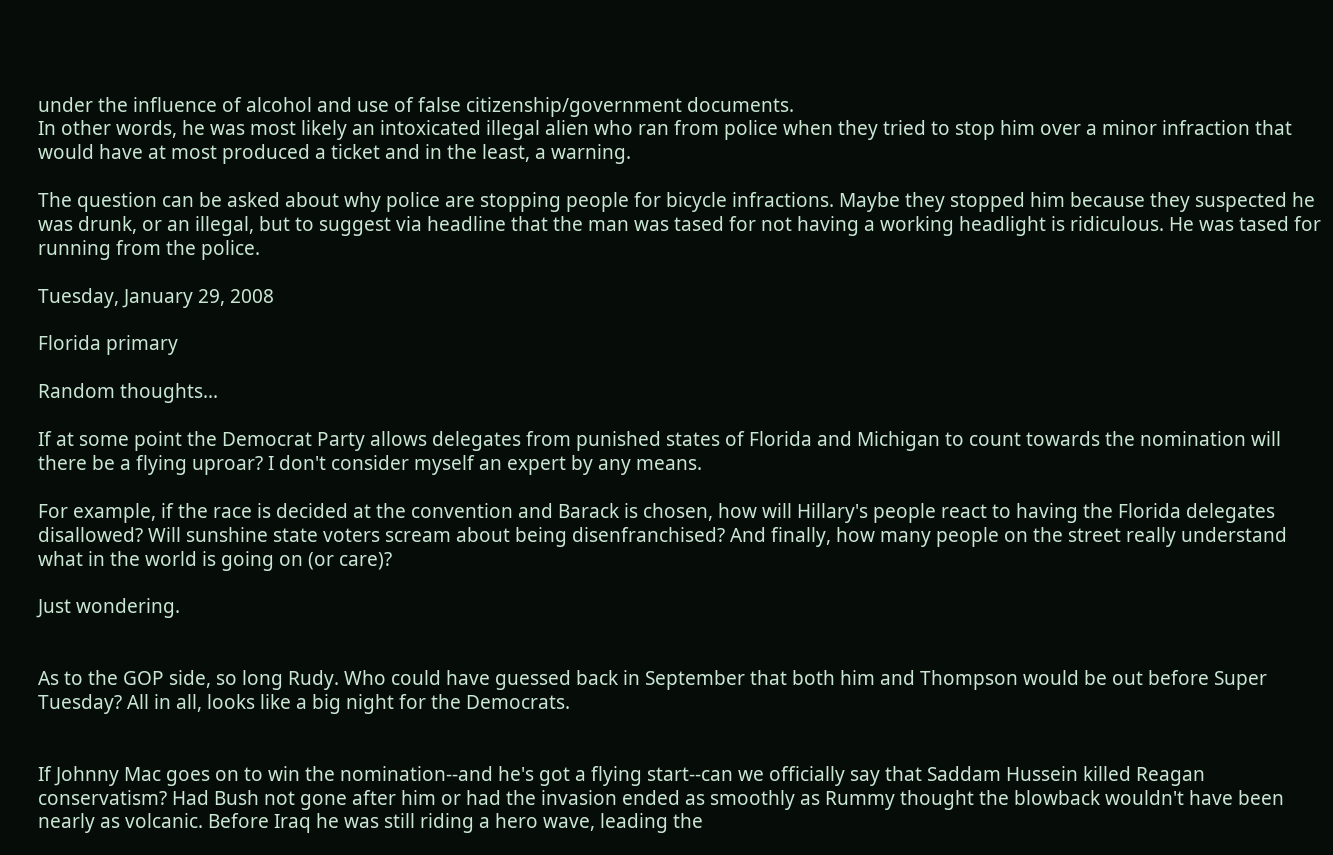under the influence of alcohol and use of false citizenship/government documents.
In other words, he was most likely an intoxicated illegal alien who ran from police when they tried to stop him over a minor infraction that would have at most produced a ticket and in the least, a warning.

The question can be asked about why police are stopping people for bicycle infractions. Maybe they stopped him because they suspected he was drunk, or an illegal, but to suggest via headline that the man was tased for not having a working headlight is ridiculous. He was tased for running from the police.

Tuesday, January 29, 2008

Florida primary

Random thoughts...

If at some point the Democrat Party allows delegates from punished states of Florida and Michigan to count towards the nomination will there be a flying uproar? I don't consider myself an expert by any means.

For example, if the race is decided at the convention and Barack is chosen, how will Hillary's people react to having the Florida delegates disallowed? Will sunshine state voters scream about being disenfranchised? And finally, how many people on the street really understand what in the world is going on (or care)?

Just wondering.


As to the GOP side, so long Rudy. Who could have guessed back in September that both him and Thompson would be out before Super Tuesday? All in all, looks like a big night for the Democrats.


If Johnny Mac goes on to win the nomination--and he's got a flying start--can we officially say that Saddam Hussein killed Reagan conservatism? Had Bush not gone after him or had the invasion ended as smoothly as Rummy thought the blowback wouldn't have been nearly as volcanic. Before Iraq he was still riding a hero wave, leading the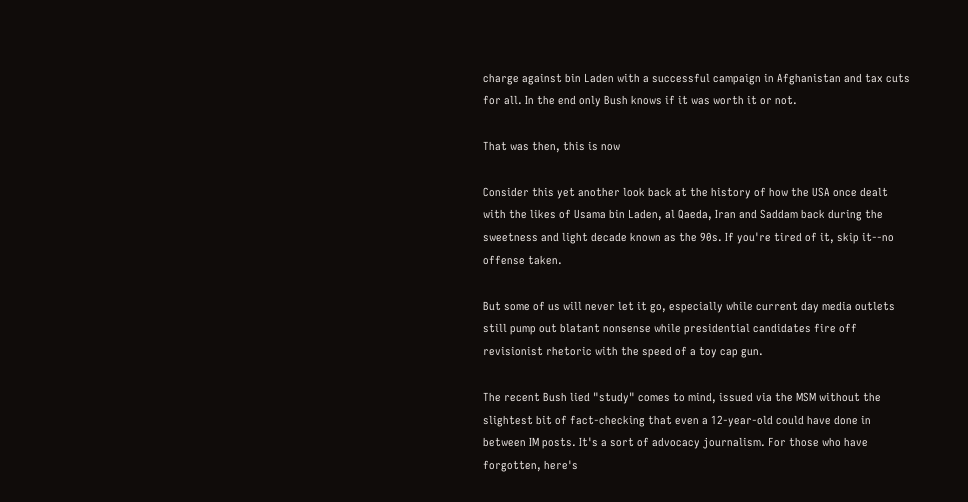charge against bin Laden with a successful campaign in Afghanistan and tax cuts for all. In the end only Bush knows if it was worth it or not.

That was then, this is now

Consider this yet another look back at the history of how the USA once dealt with the likes of Usama bin Laden, al Qaeda, Iran and Saddam back during the sweetness and light decade known as the 90s. If you're tired of it, skip it--no offense taken.

But some of us will never let it go, especially while current day media outlets still pump out blatant nonsense while presidential candidates fire off revisionist rhetoric with the speed of a toy cap gun.

The recent Bush lied "study" comes to mind, issued via the MSM without the slightest bit of fact-checking that even a 12-year-old could have done in between IM posts. It's a sort of advocacy journalism. For those who have forgotten, here's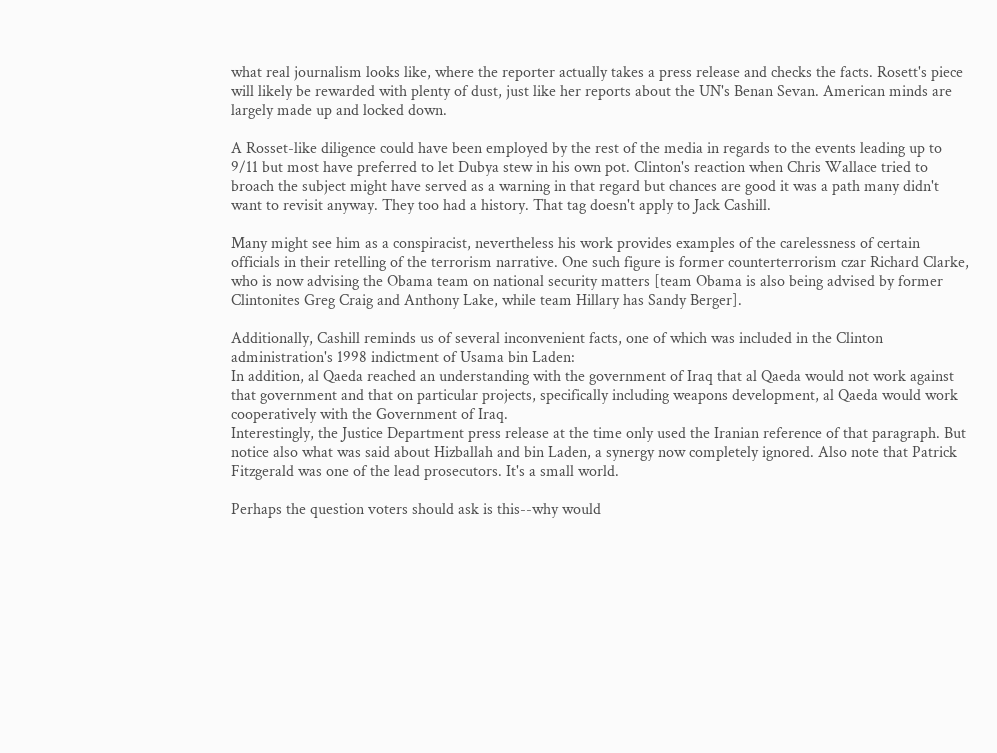what real journalism looks like, where the reporter actually takes a press release and checks the facts. Rosett's piece will likely be rewarded with plenty of dust, just like her reports about the UN's Benan Sevan. American minds are largely made up and locked down.

A Rosset-like diligence could have been employed by the rest of the media in regards to the events leading up to 9/11 but most have preferred to let Dubya stew in his own pot. Clinton's reaction when Chris Wallace tried to broach the subject might have served as a warning in that regard but chances are good it was a path many didn't want to revisit anyway. They too had a history. That tag doesn't apply to Jack Cashill.

Many might see him as a conspiracist, nevertheless his work provides examples of the carelessness of certain officials in their retelling of the terrorism narrative. One such figure is former counterterrorism czar Richard Clarke, who is now advising the Obama team on national security matters [team Obama is also being advised by former Clintonites Greg Craig and Anthony Lake, while team Hillary has Sandy Berger].

Additionally, Cashill reminds us of several inconvenient facts, one of which was included in the Clinton administration's 1998 indictment of Usama bin Laden:
In addition, al Qaeda reached an understanding with the government of Iraq that al Qaeda would not work against that government and that on particular projects, specifically including weapons development, al Qaeda would work cooperatively with the Government of Iraq.
Interestingly, the Justice Department press release at the time only used the Iranian reference of that paragraph. But notice also what was said about Hizballah and bin Laden, a synergy now completely ignored. Also note that Patrick Fitzgerald was one of the lead prosecutors. It's a small world.

Perhaps the question voters should ask is this--why would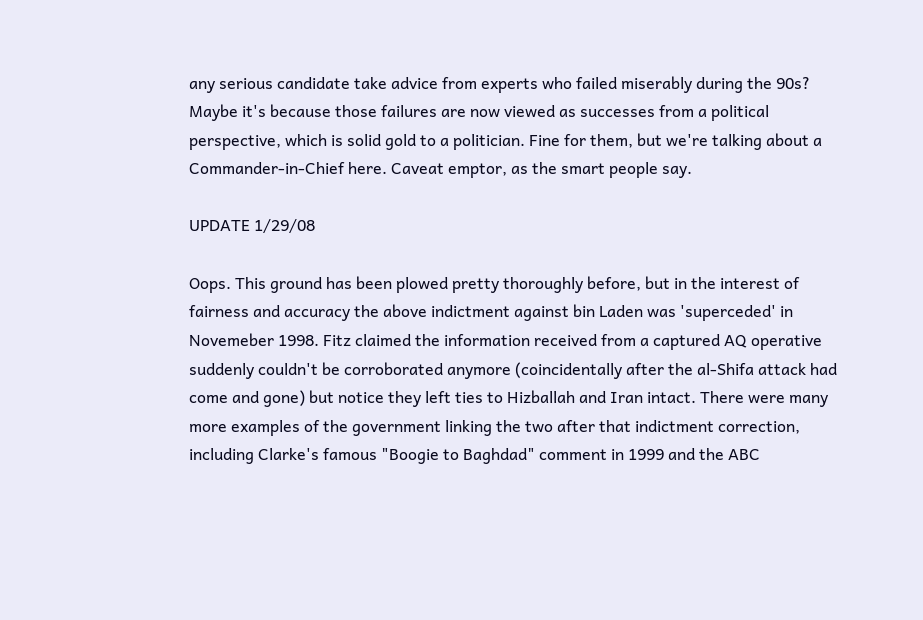any serious candidate take advice from experts who failed miserably during the 90s? Maybe it's because those failures are now viewed as successes from a political perspective, which is solid gold to a politician. Fine for them, but we're talking about a Commander-in-Chief here. Caveat emptor, as the smart people say.

UPDATE 1/29/08

Oops. This ground has been plowed pretty thoroughly before, but in the interest of fairness and accuracy the above indictment against bin Laden was 'superceded' in Novemeber 1998. Fitz claimed the information received from a captured AQ operative suddenly couldn't be corroborated anymore (coincidentally after the al-Shifa attack had come and gone) but notice they left ties to Hizballah and Iran intact. There were many more examples of the government linking the two after that indictment correction, including Clarke's famous "Boogie to Baghdad" comment in 1999 and the ABC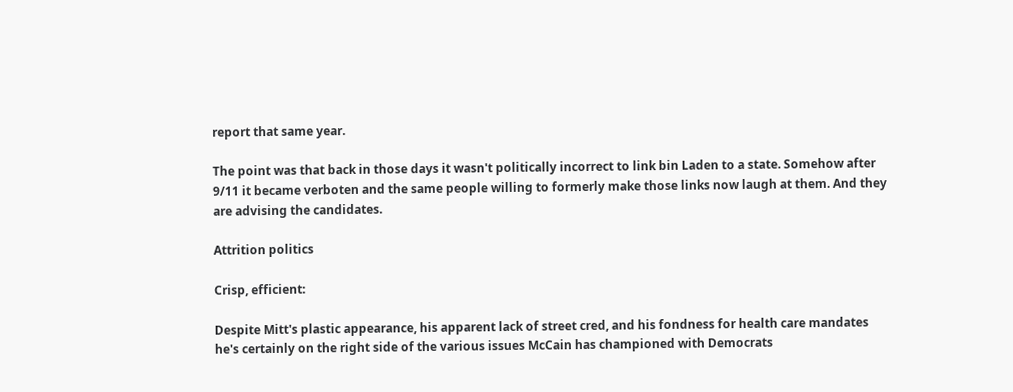report that same year.

The point was that back in those days it wasn't politically incorrect to link bin Laden to a state. Somehow after 9/11 it became verboten and the same people willing to formerly make those links now laugh at them. And they are advising the candidates.

Attrition politics

Crisp, efficient:

Despite Mitt's plastic appearance, his apparent lack of street cred, and his fondness for health care mandates he's certainly on the right side of the various issues McCain has championed with Democrats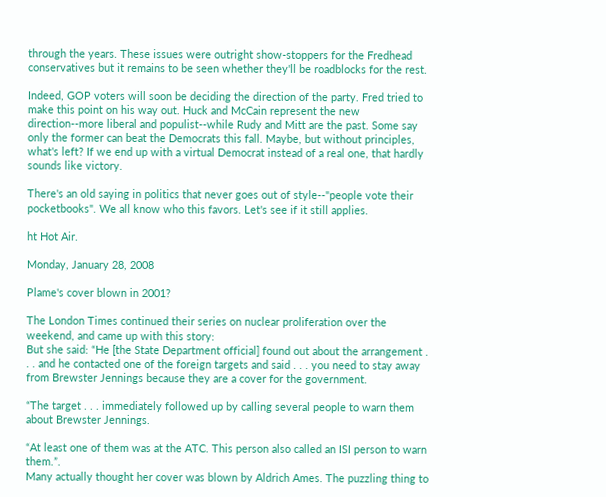through the years. These issues were outright show-stoppers for the Fredhead conservatives but it remains to be seen whether they'll be roadblocks for the rest.

Indeed, GOP voters will soon be deciding the direction of the party. Fred tried to make this point on his way out. Huck and McCain represent the new direction--more liberal and populist--while Rudy and Mitt are the past. Some say only the former can beat the Democrats this fall. Maybe, but without principles, what's left? If we end up with a virtual Democrat instead of a real one, that hardly sounds like victory.

There's an old saying in politics that never goes out of style--"people vote their pocketbooks". We all know who this favors. Let's see if it still applies.

ht Hot Air.

Monday, January 28, 2008

Plame's cover blown in 2001?

The London Times continued their series on nuclear proliferation over the weekend, and came up with this story:
But she said: “He [the State Department official] found out about the arrangement . . . and he contacted one of the foreign targets and said . . . you need to stay away from Brewster Jennings because they are a cover for the government.

“The target . . . immediately followed up by calling several people to warn them about Brewster Jennings.

“At least one of them was at the ATC. This person also called an ISI person to warn them.”.
Many actually thought her cover was blown by Aldrich Ames. The puzzling thing to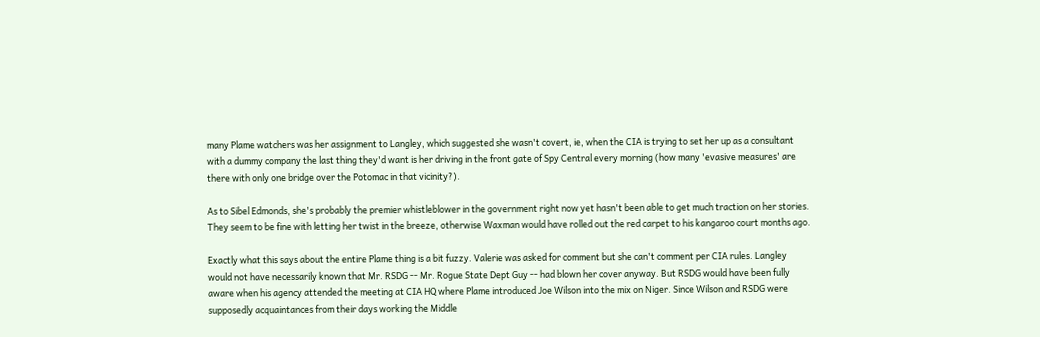many Plame watchers was her assignment to Langley, which suggested she wasn't covert, ie, when the CIA is trying to set her up as a consultant with a dummy company the last thing they'd want is her driving in the front gate of Spy Central every morning (how many 'evasive measures' are there with only one bridge over the Potomac in that vicinity?).

As to Sibel Edmonds, she's probably the premier whistleblower in the government right now yet hasn't been able to get much traction on her stories. They seem to be fine with letting her twist in the breeze, otherwise Waxman would have rolled out the red carpet to his kangaroo court months ago.

Exactly what this says about the entire Plame thing is a bit fuzzy. Valerie was asked for comment but she can't comment per CIA rules. Langley would not have necessarily known that Mr. RSDG -- Mr. Rogue State Dept Guy -- had blown her cover anyway. But RSDG would have been fully aware when his agency attended the meeting at CIA HQ where Plame introduced Joe Wilson into the mix on Niger. Since Wilson and RSDG were supposedly acquaintances from their days working the Middle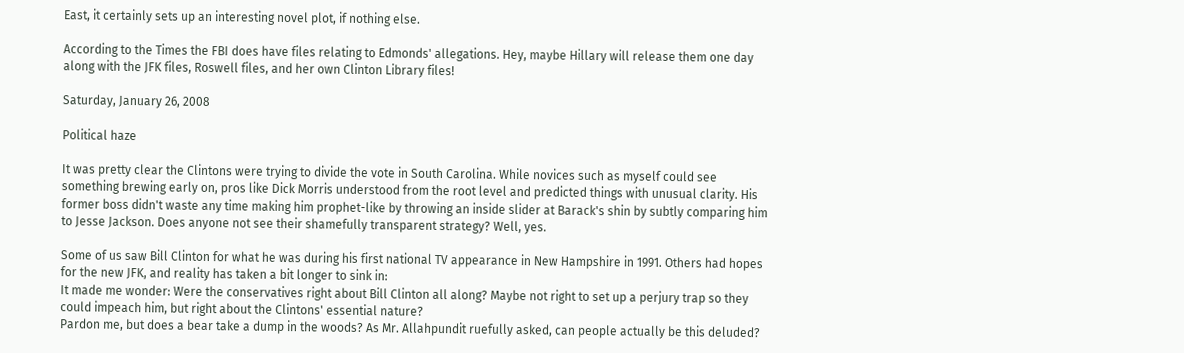East, it certainly sets up an interesting novel plot, if nothing else.

According to the Times the FBI does have files relating to Edmonds' allegations. Hey, maybe Hillary will release them one day along with the JFK files, Roswell files, and her own Clinton Library files!

Saturday, January 26, 2008

Political haze

It was pretty clear the Clintons were trying to divide the vote in South Carolina. While novices such as myself could see something brewing early on, pros like Dick Morris understood from the root level and predicted things with unusual clarity. His former boss didn't waste any time making him prophet-like by throwing an inside slider at Barack's shin by subtly comparing him to Jesse Jackson. Does anyone not see their shamefully transparent strategy? Well, yes.

Some of us saw Bill Clinton for what he was during his first national TV appearance in New Hampshire in 1991. Others had hopes for the new JFK, and reality has taken a bit longer to sink in:
It made me wonder: Were the conservatives right about Bill Clinton all along? Maybe not right to set up a perjury trap so they could impeach him, but right about the Clintons' essential nature?
Pardon me, but does a bear take a dump in the woods? As Mr. Allahpundit ruefully asked, can people actually be this deluded?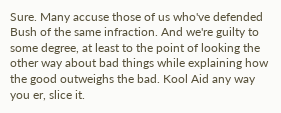Sure. Many accuse those of us who've defended Bush of the same infraction. And we're guilty to some degree, at least to the point of looking the other way about bad things while explaining how the good outweighs the bad. Kool Aid any way you er, slice it.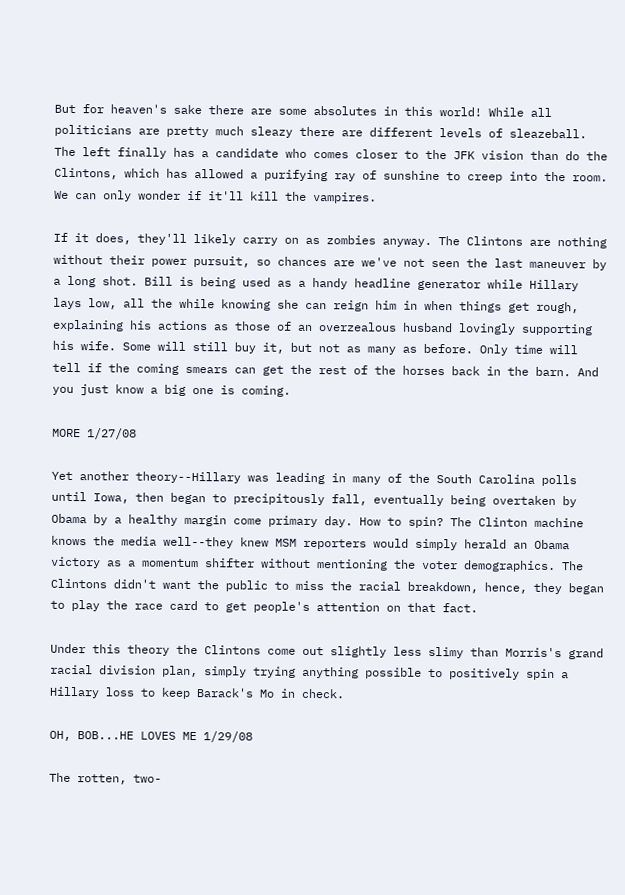But for heaven's sake there are some absolutes in this world! While all politicians are pretty much sleazy there are different levels of sleazeball. The left finally has a candidate who comes closer to the JFK vision than do the Clintons, which has allowed a purifying ray of sunshine to creep into the room. We can only wonder if it'll kill the vampires.

If it does, they'll likely carry on as zombies anyway. The Clintons are nothing without their power pursuit, so chances are we've not seen the last maneuver by a long shot. Bill is being used as a handy headline generator while Hillary lays low, all the while knowing she can reign him in when things get rough, explaining his actions as those of an overzealous husband lovingly supporting his wife. Some will still buy it, but not as many as before. Only time will tell if the coming smears can get the rest of the horses back in the barn. And you just know a big one is coming.

MORE 1/27/08

Yet another theory--Hillary was leading in many of the South Carolina polls until Iowa, then began to precipitously fall, eventually being overtaken by Obama by a healthy margin come primary day. How to spin? The Clinton machine knows the media well--they knew MSM reporters would simply herald an Obama victory as a momentum shifter without mentioning the voter demographics. The Clintons didn't want the public to miss the racial breakdown, hence, they began to play the race card to get people's attention on that fact.

Under this theory the Clintons come out slightly less slimy than Morris's grand racial division plan, simply trying anything possible to positively spin a Hillary loss to keep Barack's Mo in check.

OH, BOB...HE LOVES ME 1/29/08

The rotten, two-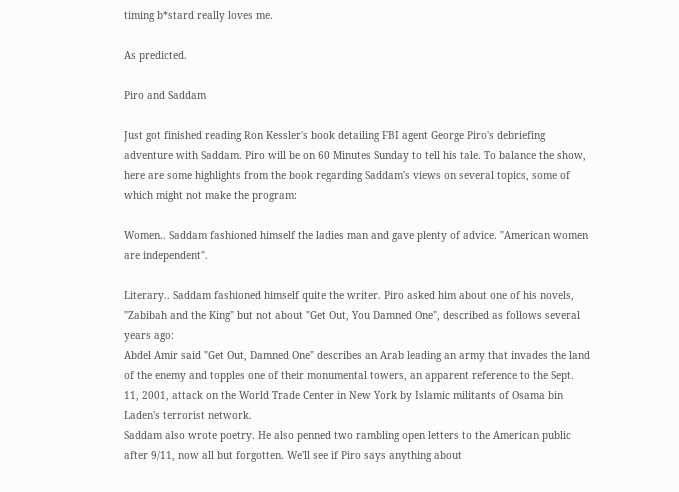timing b*stard really loves me.

As predicted.

Piro and Saddam

Just got finished reading Ron Kessler's book detailing FBI agent George Piro's debriefing adventure with Saddam. Piro will be on 60 Minutes Sunday to tell his tale. To balance the show, here are some highlights from the book regarding Saddam's views on several topics, some of which might not make the program:

Women.. Saddam fashioned himself the ladies man and gave plenty of advice. "American women are independent".

Literary.. Saddam fashioned himself quite the writer. Piro asked him about one of his novels, "Zabibah and the King" but not about "Get Out, You Damned One", described as follows several years ago:
Abdel Amir said "Get Out, Damned One" describes an Arab leading an army that invades the land of the enemy and topples one of their monumental towers, an apparent reference to the Sept. 11, 2001, attack on the World Trade Center in New York by Islamic militants of Osama bin Laden's terrorist network.
Saddam also wrote poetry. He also penned two rambling open letters to the American public after 9/11, now all but forgotten. We'll see if Piro says anything about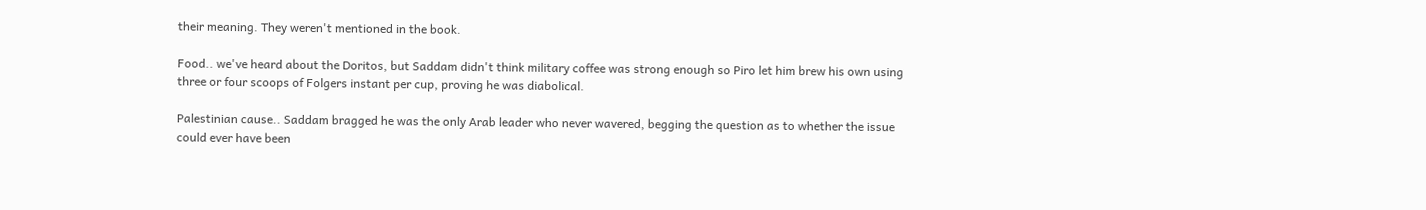their meaning. They weren't mentioned in the book.

Food.. we've heard about the Doritos, but Saddam didn't think military coffee was strong enough so Piro let him brew his own using three or four scoops of Folgers instant per cup, proving he was diabolical.

Palestinian cause.. Saddam bragged he was the only Arab leader who never wavered, begging the question as to whether the issue could ever have been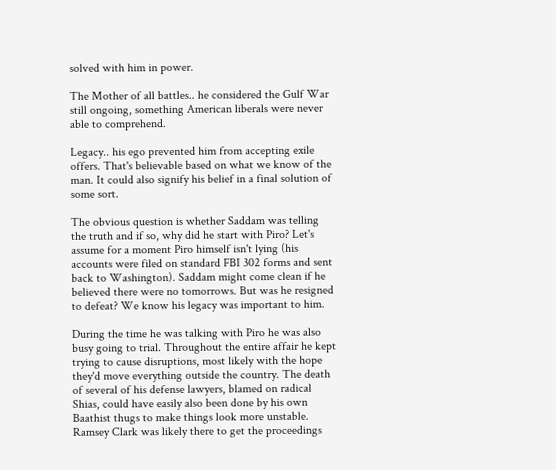solved with him in power.

The Mother of all battles.. he considered the Gulf War still ongoing, something American liberals were never able to comprehend.

Legacy.. his ego prevented him from accepting exile offers. That's believable based on what we know of the man. It could also signify his belief in a final solution of some sort.

The obvious question is whether Saddam was telling the truth and if so, why did he start with Piro? Let's assume for a moment Piro himself isn't lying (his accounts were filed on standard FBI 302 forms and sent back to Washington). Saddam might come clean if he believed there were no tomorrows. But was he resigned to defeat? We know his legacy was important to him.

During the time he was talking with Piro he was also busy going to trial. Throughout the entire affair he kept trying to cause disruptions, most likely with the hope they'd move everything outside the country. The death of several of his defense lawyers, blamed on radical Shias, could have easily also been done by his own Baathist thugs to make things look more unstable. Ramsey Clark was likely there to get the proceedings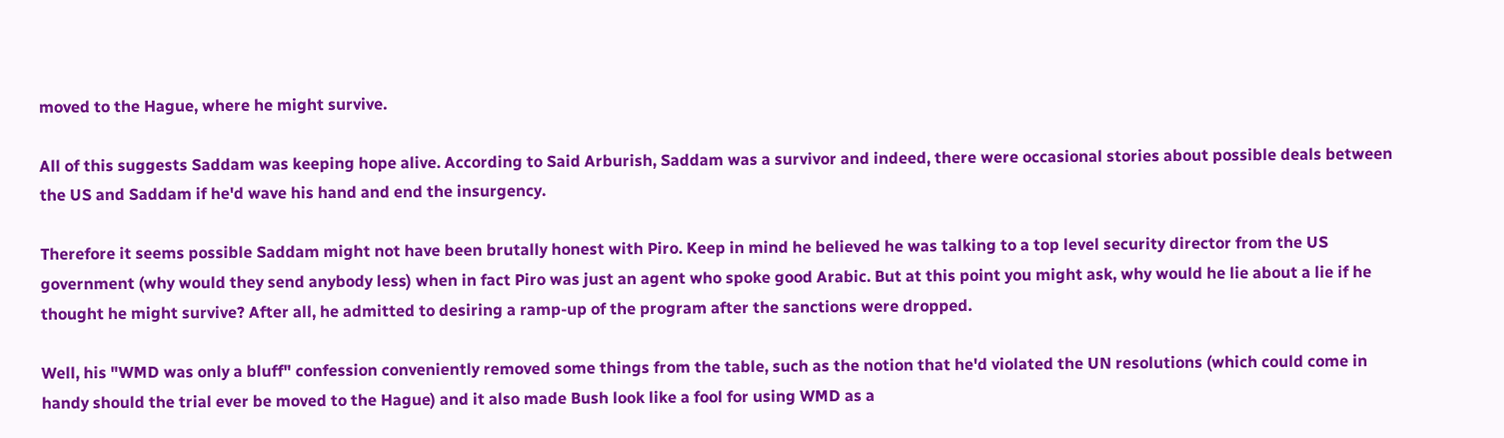moved to the Hague, where he might survive.

All of this suggests Saddam was keeping hope alive. According to Said Arburish, Saddam was a survivor and indeed, there were occasional stories about possible deals between the US and Saddam if he'd wave his hand and end the insurgency.

Therefore it seems possible Saddam might not have been brutally honest with Piro. Keep in mind he believed he was talking to a top level security director from the US government (why would they send anybody less) when in fact Piro was just an agent who spoke good Arabic. But at this point you might ask, why would he lie about a lie if he thought he might survive? After all, he admitted to desiring a ramp-up of the program after the sanctions were dropped.

Well, his "WMD was only a bluff" confession conveniently removed some things from the table, such as the notion that he'd violated the UN resolutions (which could come in handy should the trial ever be moved to the Hague) and it also made Bush look like a fool for using WMD as a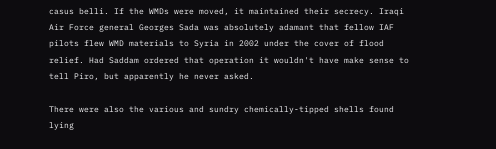casus belli. If the WMDs were moved, it maintained their secrecy. Iraqi Air Force general Georges Sada was absolutely adamant that fellow IAF pilots flew WMD materials to Syria in 2002 under the cover of flood relief. Had Saddam ordered that operation it wouldn't have make sense to tell Piro, but apparently he never asked.

There were also the various and sundry chemically-tipped shells found lying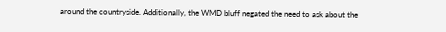around the countryside. Additionally, the WMD bluff negated the need to ask about the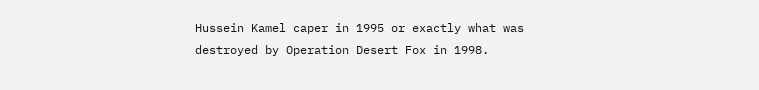Hussein Kamel caper in 1995 or exactly what was destroyed by Operation Desert Fox in 1998.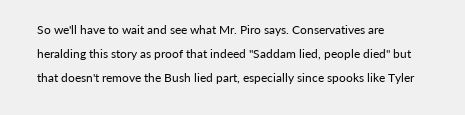So we'll have to wait and see what Mr. Piro says. Conservatives are heralding this story as proof that indeed "Saddam lied, people died" but that doesn't remove the Bush lied part, especially since spooks like Tyler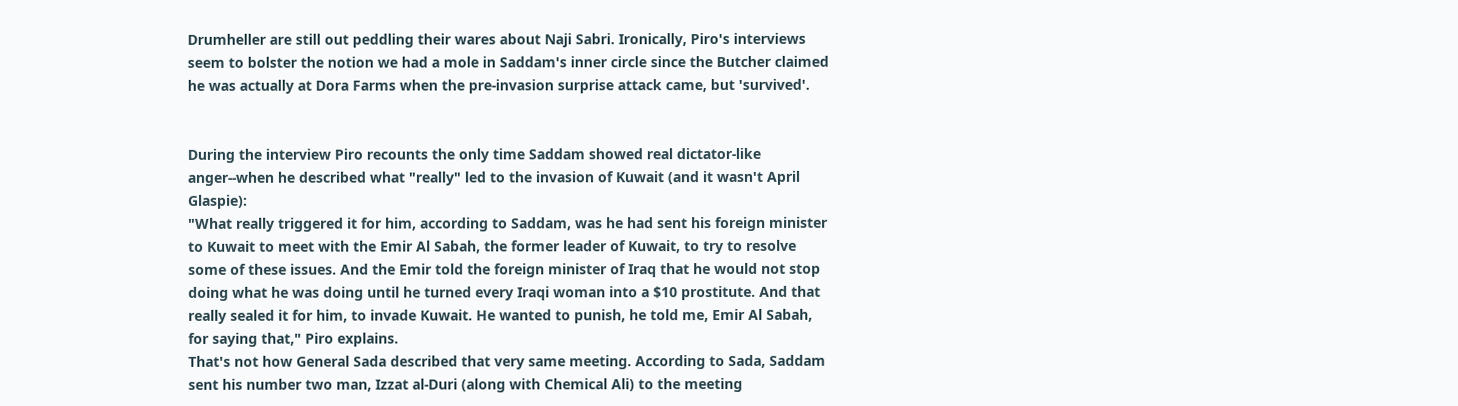Drumheller are still out peddling their wares about Naji Sabri. Ironically, Piro's interviews seem to bolster the notion we had a mole in Saddam's inner circle since the Butcher claimed he was actually at Dora Farms when the pre-invasion surprise attack came, but 'survived'.


During the interview Piro recounts the only time Saddam showed real dictator-like anger--when he described what "really" led to the invasion of Kuwait (and it wasn't April Glaspie):
"What really triggered it for him, according to Saddam, was he had sent his foreign minister to Kuwait to meet with the Emir Al Sabah, the former leader of Kuwait, to try to resolve some of these issues. And the Emir told the foreign minister of Iraq that he would not stop doing what he was doing until he turned every Iraqi woman into a $10 prostitute. And that really sealed it for him, to invade Kuwait. He wanted to punish, he told me, Emir Al Sabah, for saying that," Piro explains.
That's not how General Sada described that very same meeting. According to Sada, Saddam sent his number two man, Izzat al-Duri (along with Chemical Ali) to the meeting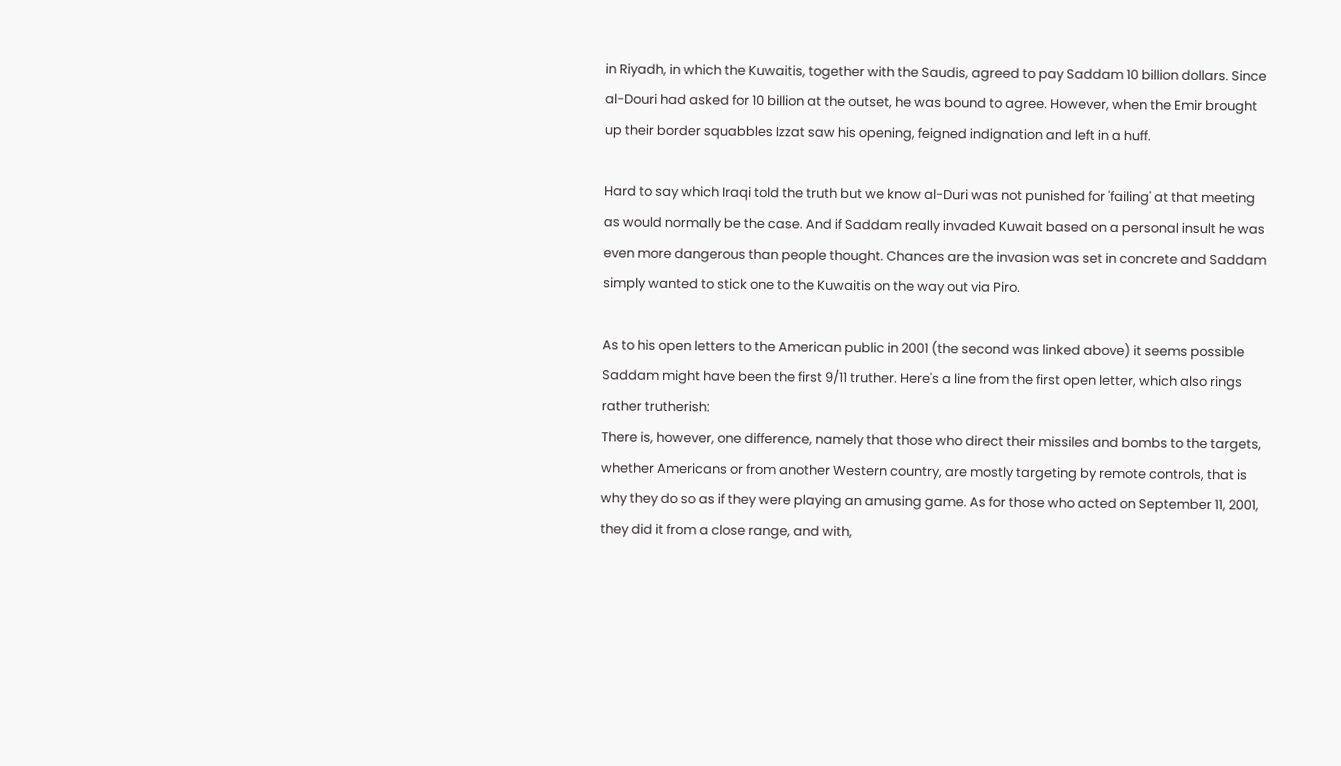in Riyadh, in which the Kuwaitis, together with the Saudis, agreed to pay Saddam 10 billion dollars. Since al-Douri had asked for 10 billion at the outset, he was bound to agree. However, when the Emir brought up their border squabbles Izzat saw his opening, feigned indignation and left in a huff.

Hard to say which Iraqi told the truth but we know al-Duri was not punished for 'failing' at that meeting as would normally be the case. And if Saddam really invaded Kuwait based on a personal insult he was even more dangerous than people thought. Chances are the invasion was set in concrete and Saddam simply wanted to stick one to the Kuwaitis on the way out via Piro.

As to his open letters to the American public in 2001 (the second was linked above) it seems possible Saddam might have been the first 9/11 truther. Here's a line from the first open letter, which also rings rather trutherish:
There is, however, one difference, namely that those who direct their missiles and bombs to the targets, whether Americans or from another Western country, are mostly targeting by remote controls, that is why they do so as if they were playing an amusing game. As for those who acted on September 11, 2001, they did it from a close range, and with,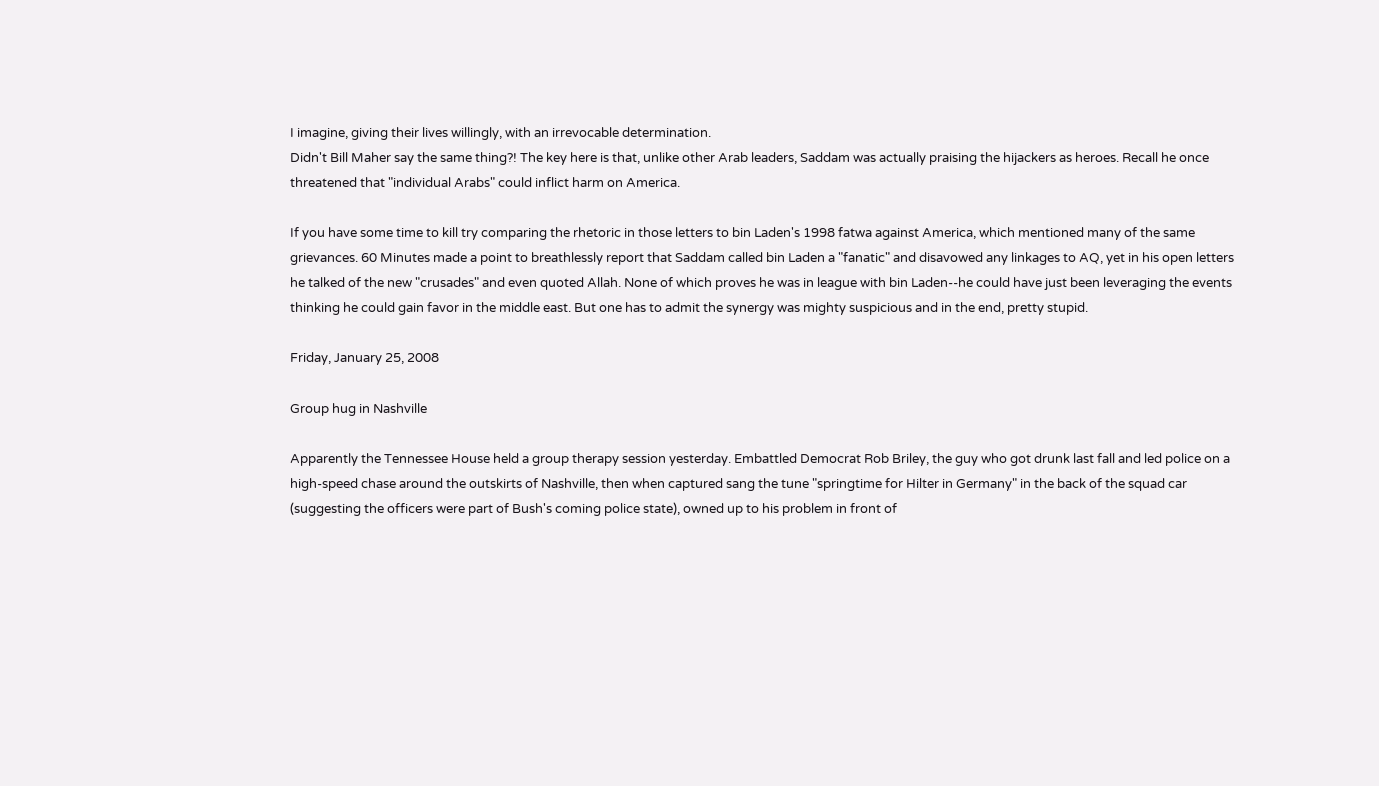I imagine, giving their lives willingly, with an irrevocable determination.
Didn't Bill Maher say the same thing?! The key here is that, unlike other Arab leaders, Saddam was actually praising the hijackers as heroes. Recall he once threatened that "individual Arabs" could inflict harm on America.

If you have some time to kill try comparing the rhetoric in those letters to bin Laden's 1998 fatwa against America, which mentioned many of the same grievances. 60 Minutes made a point to breathlessly report that Saddam called bin Laden a "fanatic" and disavowed any linkages to AQ, yet in his open letters he talked of the new "crusades" and even quoted Allah. None of which proves he was in league with bin Laden--he could have just been leveraging the events thinking he could gain favor in the middle east. But one has to admit the synergy was mighty suspicious and in the end, pretty stupid.

Friday, January 25, 2008

Group hug in Nashville

Apparently the Tennessee House held a group therapy session yesterday. Embattled Democrat Rob Briley, the guy who got drunk last fall and led police on a high-speed chase around the outskirts of Nashville, then when captured sang the tune "springtime for Hilter in Germany" in the back of the squad car (suggesting the officers were part of Bush's coming police state), owned up to his problem in front of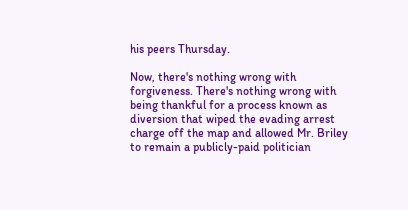his peers Thursday.

Now, there's nothing wrong with forgiveness. There's nothing wrong with being thankful for a process known as diversion that wiped the evading arrest charge off the map and allowed Mr. Briley to remain a publicly-paid politician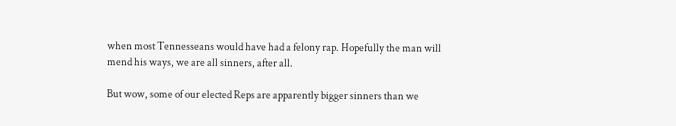when most Tennesseans would have had a felony rap. Hopefully the man will mend his ways, we are all sinners, after all.

But wow, some of our elected Reps are apparently bigger sinners than we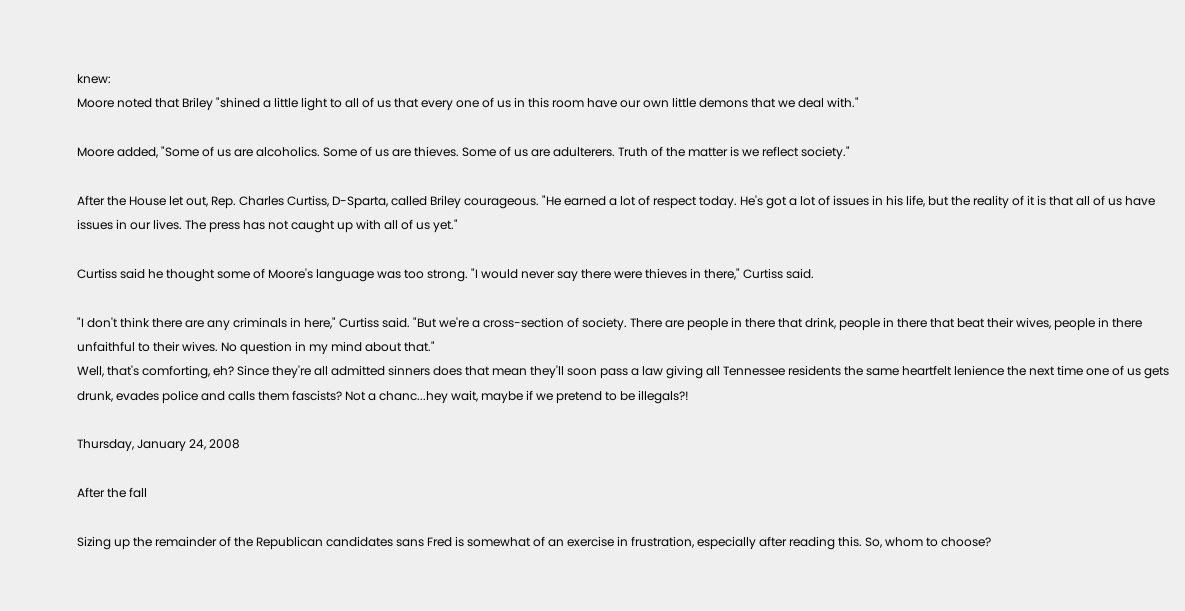knew:
Moore noted that Briley "shined a little light to all of us that every one of us in this room have our own little demons that we deal with."

Moore added, "Some of us are alcoholics. Some of us are thieves. Some of us are adulterers. Truth of the matter is we reflect society."

After the House let out, Rep. Charles Curtiss, D-Sparta, called Briley courageous. "He earned a lot of respect today. He's got a lot of issues in his life, but the reality of it is that all of us have issues in our lives. The press has not caught up with all of us yet."

Curtiss said he thought some of Moore's language was too strong. "I would never say there were thieves in there," Curtiss said.

"I don't think there are any criminals in here," Curtiss said. "But we're a cross-section of society. There are people in there that drink, people in there that beat their wives, people in there unfaithful to their wives. No question in my mind about that."
Well, that's comforting, eh? Since they're all admitted sinners does that mean they'll soon pass a law giving all Tennessee residents the same heartfelt lenience the next time one of us gets drunk, evades police and calls them fascists? Not a chanc...hey wait, maybe if we pretend to be illegals?!

Thursday, January 24, 2008

After the fall

Sizing up the remainder of the Republican candidates sans Fred is somewhat of an exercise in frustration, especially after reading this. So, whom to choose?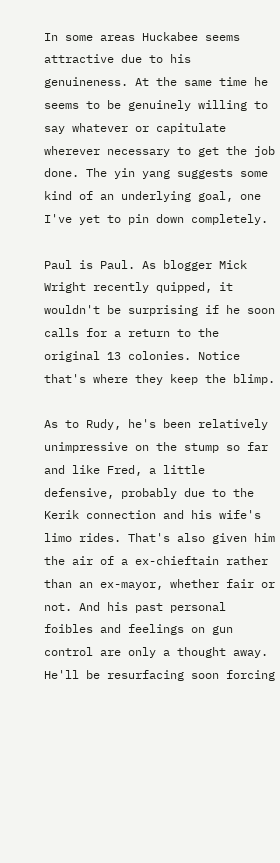In some areas Huckabee seems attractive due to his genuineness. At the same time he seems to be genuinely willing to say whatever or capitulate wherever necessary to get the job done. The yin yang suggests some kind of an underlying goal, one I've yet to pin down completely.

Paul is Paul. As blogger Mick Wright recently quipped, it wouldn't be surprising if he soon calls for a return to the original 13 colonies. Notice that's where they keep the blimp.

As to Rudy, he's been relatively unimpressive on the stump so far and like Fred, a little defensive, probably due to the Kerik connection and his wife's limo rides. That's also given him the air of a ex-chieftain rather than an ex-mayor, whether fair or not. And his past personal foibles and feelings on gun control are only a thought away. He'll be resurfacing soon forcing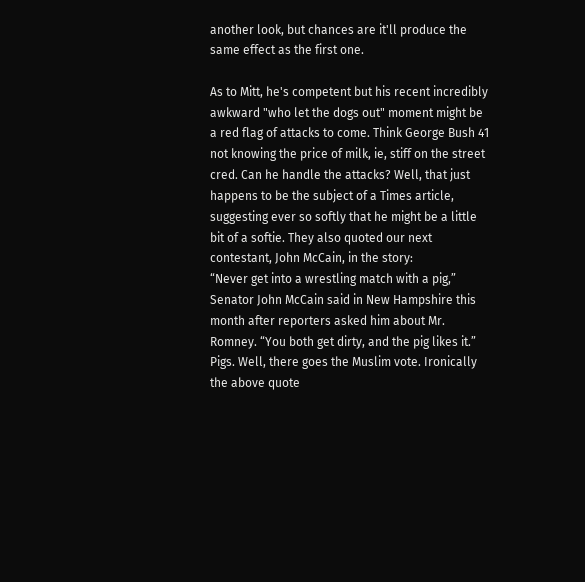another look, but chances are it'll produce the same effect as the first one.

As to Mitt, he's competent but his recent incredibly awkward "who let the dogs out" moment might be a red flag of attacks to come. Think George Bush 41 not knowing the price of milk, ie, stiff on the street cred. Can he handle the attacks? Well, that just happens to be the subject of a Times article, suggesting ever so softly that he might be a little bit of a softie. They also quoted our next contestant, John McCain, in the story:
“Never get into a wrestling match with a pig,” Senator John McCain said in New Hampshire this month after reporters asked him about Mr. Romney. “You both get dirty, and the pig likes it.”
Pigs. Well, there goes the Muslim vote. Ironically the above quote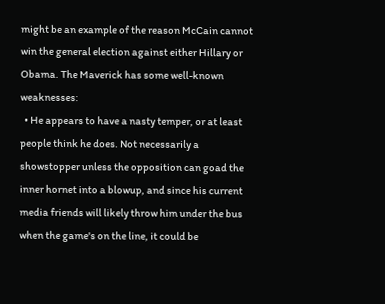might be an example of the reason McCain cannot win the general election against either Hillary or Obama. The Maverick has some well-known weaknesses:
  • He appears to have a nasty temper, or at least people think he does. Not necessarily a showstopper unless the opposition can goad the inner hornet into a blowup, and since his current media friends will likely throw him under the bus when the game's on the line, it could be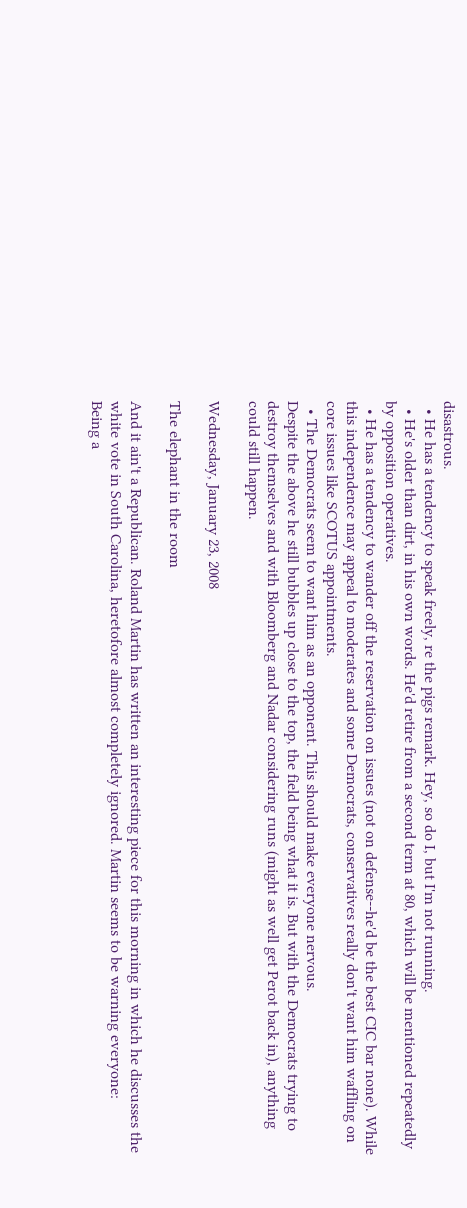disastrous.
  • He has a tendency to speak freely, re the pigs remark. Hey, so do I, but I'm not running.
  • He's older than dirt, in his own words. He'd retire from a second term at 80, which will be mentioned repeatedly by opposition operatives.
  • He has a tendency to wander off the reservation on issues (not on defense--he'd be the best CIC bar none). While this independence may appeal to moderates and some Democrats, conservatives really don't want him waffling on core issues like SCOTUS appointments.
  • The Democrats seem to want him as an opponent. This should make everyone nervous.
Despite the above he still bubbles up close to the top, the field being what it is. But with the Democrats trying to destroy themselves and with Bloomberg and Nadar considering runs (might as well get Perot back in), anything could still happen.

Wednesday, January 23, 2008

The elephant in the room

And it ain't a Republican. Roland Martin has written an interesting piece for this morning in which he discusses the white vote in South Carolina, heretofore almost completely ignored. Martin seems to be warning everyone:
Being a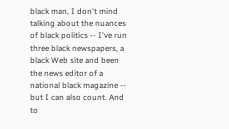black man, I don't mind talking about the nuances of black politics -- I've run three black newspapers, a black Web site and been the news editor of a national black magazine -- but I can also count. And to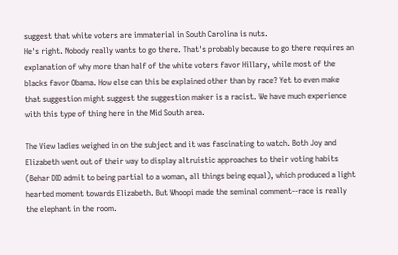suggest that white voters are immaterial in South Carolina is nuts.
He's right. Nobody really wants to go there. That's probably because to go there requires an explanation of why more than half of the white voters favor Hillary, while most of the blacks favor Obama. How else can this be explained other than by race? Yet to even make that suggestion might suggest the suggestion maker is a racist. We have much experience with this type of thing here in the Mid South area.

The View ladies weighed in on the subject and it was fascinating to watch. Both Joy and Elizabeth went out of their way to display altruistic approaches to their voting habits (Behar DID admit to being partial to a woman, all things being equal), which produced a light hearted moment towards Elizabeth. But Whoopi made the seminal comment--race is really the elephant in the room.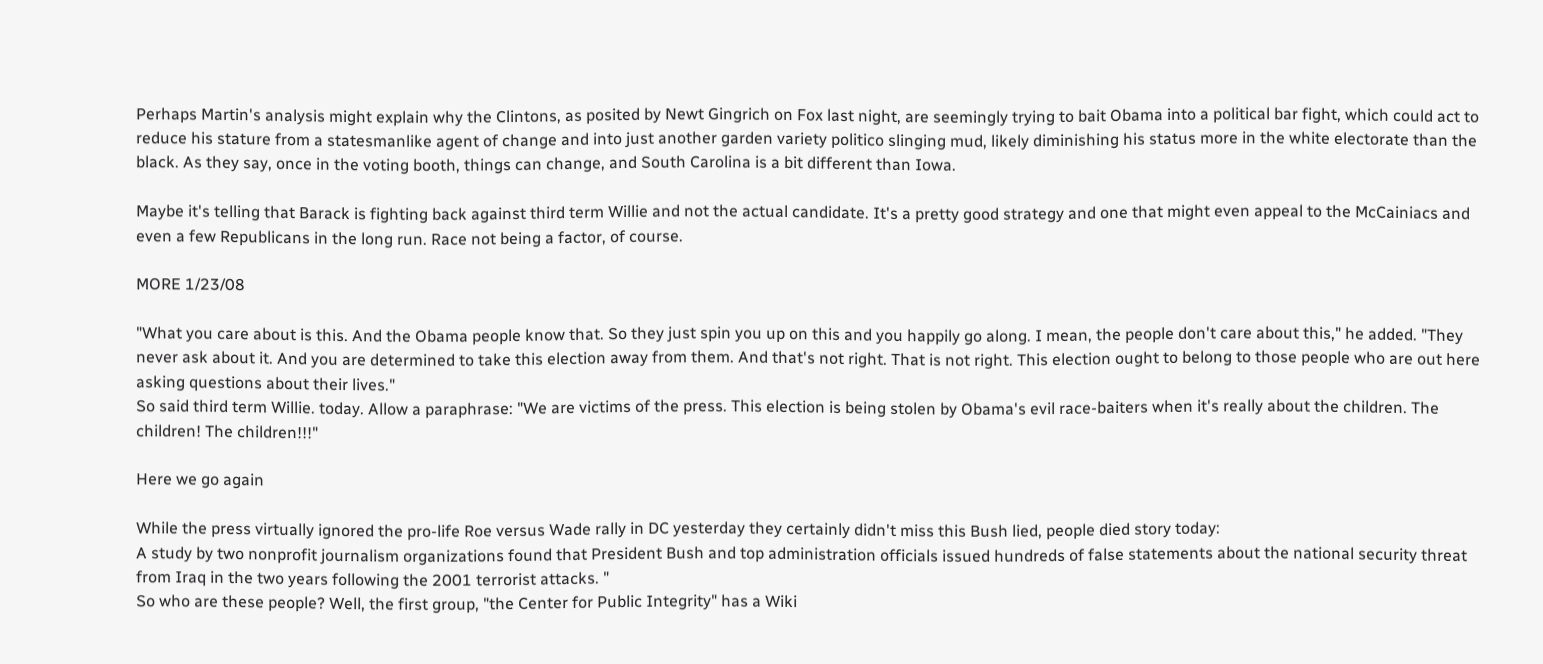Perhaps Martin's analysis might explain why the Clintons, as posited by Newt Gingrich on Fox last night, are seemingly trying to bait Obama into a political bar fight, which could act to reduce his stature from a statesmanlike agent of change and into just another garden variety politico slinging mud, likely diminishing his status more in the white electorate than the black. As they say, once in the voting booth, things can change, and South Carolina is a bit different than Iowa.

Maybe it's telling that Barack is fighting back against third term Willie and not the actual candidate. It's a pretty good strategy and one that might even appeal to the McCainiacs and even a few Republicans in the long run. Race not being a factor, of course.

MORE 1/23/08

"What you care about is this. And the Obama people know that. So they just spin you up on this and you happily go along. I mean, the people don't care about this," he added. "They never ask about it. And you are determined to take this election away from them. And that's not right. That is not right. This election ought to belong to those people who are out here asking questions about their lives."
So said third term Willie. today. Allow a paraphrase: "We are victims of the press. This election is being stolen by Obama's evil race-baiters when it's really about the children. The children! The children!!!"

Here we go again

While the press virtually ignored the pro-life Roe versus Wade rally in DC yesterday they certainly didn't miss this Bush lied, people died story today:
A study by two nonprofit journalism organizations found that President Bush and top administration officials issued hundreds of false statements about the national security threat from Iraq in the two years following the 2001 terrorist attacks. "
So who are these people? Well, the first group, "the Center for Public Integrity" has a Wiki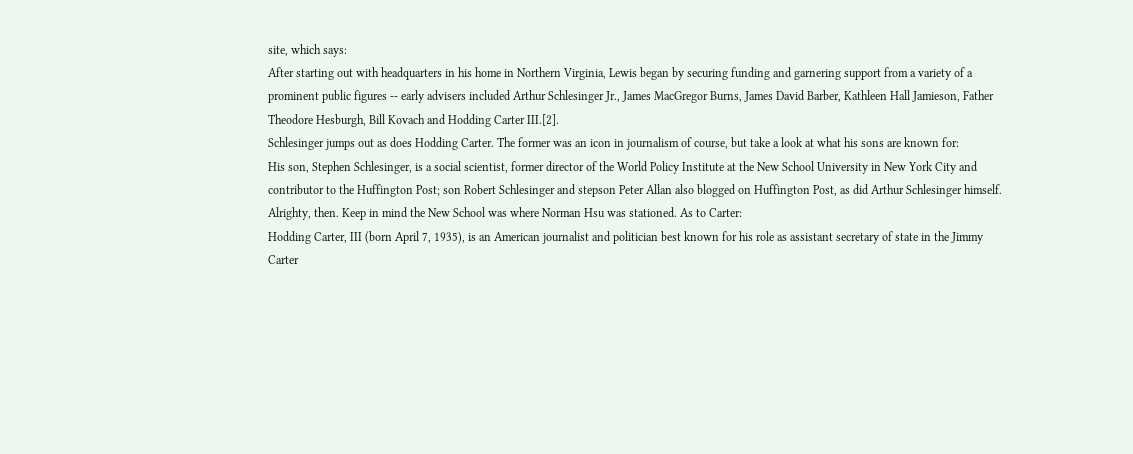site, which says:
After starting out with headquarters in his home in Northern Virginia, Lewis began by securing funding and garnering support from a variety of a prominent public figures -- early advisers included Arthur Schlesinger Jr., James MacGregor Burns, James David Barber, Kathleen Hall Jamieson, Father Theodore Hesburgh, Bill Kovach and Hodding Carter III.[2].
Schlesinger jumps out as does Hodding Carter. The former was an icon in journalism of course, but take a look at what his sons are known for:
His son, Stephen Schlesinger, is a social scientist, former director of the World Policy Institute at the New School University in New York City and contributor to the Huffington Post; son Robert Schlesinger and stepson Peter Allan also blogged on Huffington Post, as did Arthur Schlesinger himself.
Alrighty, then. Keep in mind the New School was where Norman Hsu was stationed. As to Carter:
Hodding Carter, III (born April 7, 1935), is an American journalist and politician best known for his role as assistant secretary of state in the Jimmy Carter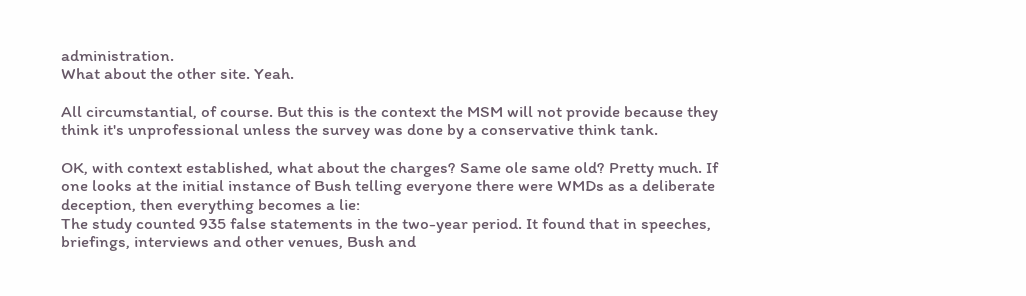administration.
What about the other site. Yeah.

All circumstantial, of course. But this is the context the MSM will not provide because they think it's unprofessional unless the survey was done by a conservative think tank.

OK, with context established, what about the charges? Same ole same old? Pretty much. If one looks at the initial instance of Bush telling everyone there were WMDs as a deliberate deception, then everything becomes a lie:
The study counted 935 false statements in the two-year period. It found that in speeches, briefings, interviews and other venues, Bush and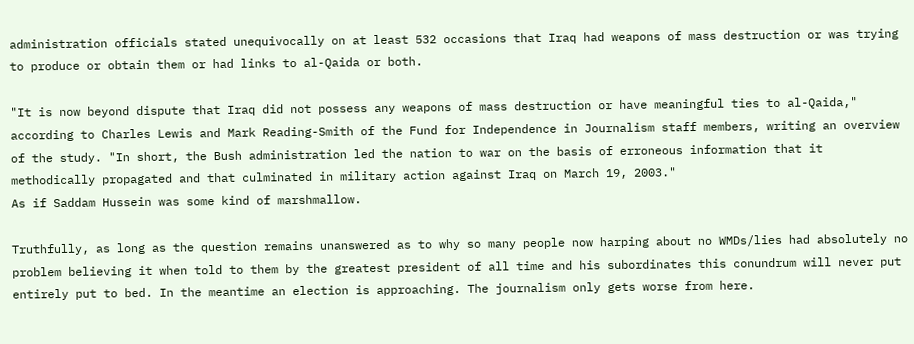administration officials stated unequivocally on at least 532 occasions that Iraq had weapons of mass destruction or was trying to produce or obtain them or had links to al-Qaida or both.

"It is now beyond dispute that Iraq did not possess any weapons of mass destruction or have meaningful ties to al-Qaida," according to Charles Lewis and Mark Reading-Smith of the Fund for Independence in Journalism staff members, writing an overview of the study. "In short, the Bush administration led the nation to war on the basis of erroneous information that it methodically propagated and that culminated in military action against Iraq on March 19, 2003."
As if Saddam Hussein was some kind of marshmallow.

Truthfully, as long as the question remains unanswered as to why so many people now harping about no WMDs/lies had absolutely no problem believing it when told to them by the greatest president of all time and his subordinates this conundrum will never put entirely put to bed. In the meantime an election is approaching. The journalism only gets worse from here.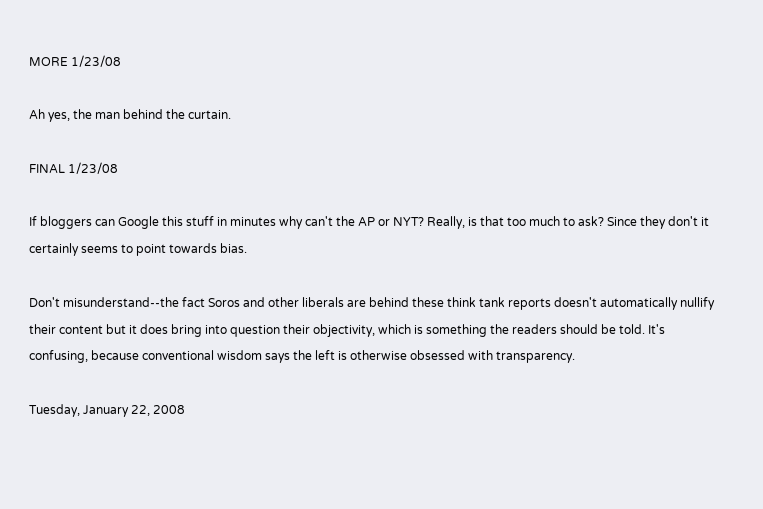MORE 1/23/08

Ah yes, the man behind the curtain.

FINAL 1/23/08

If bloggers can Google this stuff in minutes why can't the AP or NYT? Really, is that too much to ask? Since they don't it certainly seems to point towards bias.

Don't misunderstand--the fact Soros and other liberals are behind these think tank reports doesn't automatically nullify their content but it does bring into question their objectivity, which is something the readers should be told. It's confusing, because conventional wisdom says the left is otherwise obsessed with transparency.

Tuesday, January 22, 2008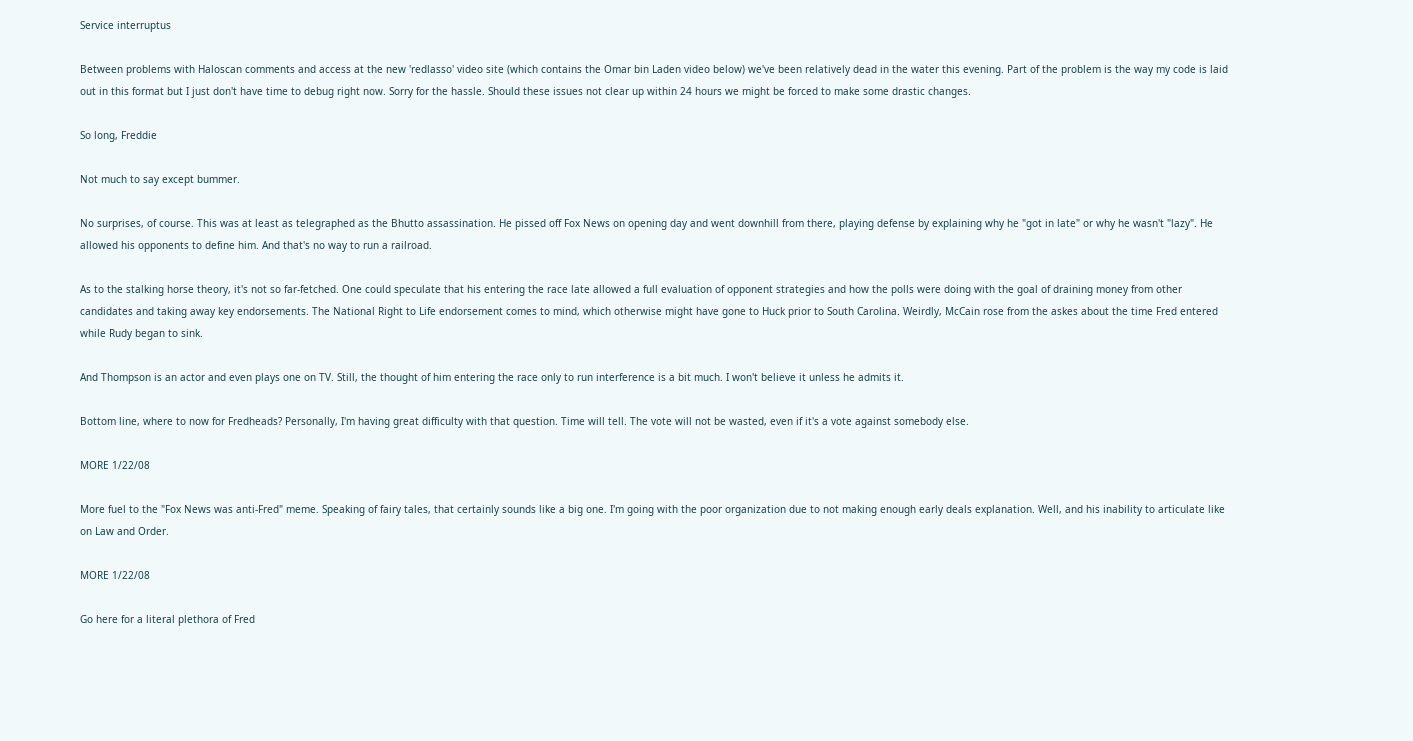Service interruptus

Between problems with Haloscan comments and access at the new 'redlasso' video site (which contains the Omar bin Laden video below) we've been relatively dead in the water this evening. Part of the problem is the way my code is laid out in this format but I just don't have time to debug right now. Sorry for the hassle. Should these issues not clear up within 24 hours we might be forced to make some drastic changes.

So long, Freddie

Not much to say except bummer.

No surprises, of course. This was at least as telegraphed as the Bhutto assassination. He pissed off Fox News on opening day and went downhill from there, playing defense by explaining why he "got in late" or why he wasn't "lazy". He allowed his opponents to define him. And that's no way to run a railroad.

As to the stalking horse theory, it's not so far-fetched. One could speculate that his entering the race late allowed a full evaluation of opponent strategies and how the polls were doing with the goal of draining money from other candidates and taking away key endorsements. The National Right to Life endorsement comes to mind, which otherwise might have gone to Huck prior to South Carolina. Weirdly, McCain rose from the askes about the time Fred entered while Rudy began to sink.

And Thompson is an actor and even plays one on TV. Still, the thought of him entering the race only to run interference is a bit much. I won't believe it unless he admits it.

Bottom line, where to now for Fredheads? Personally, I'm having great difficulty with that question. Time will tell. The vote will not be wasted, even if it's a vote against somebody else.

MORE 1/22/08

More fuel to the "Fox News was anti-Fred" meme. Speaking of fairy tales, that certainly sounds like a big one. I'm going with the poor organization due to not making enough early deals explanation. Well, and his inability to articulate like on Law and Order.

MORE 1/22/08

Go here for a literal plethora of Fred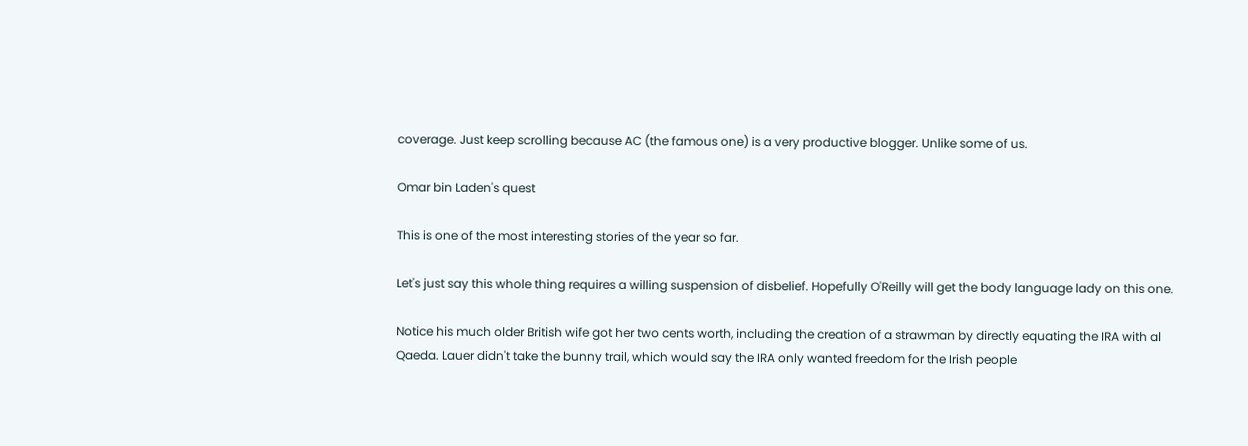coverage. Just keep scrolling because AC (the famous one) is a very productive blogger. Unlike some of us.

Omar bin Laden's quest

This is one of the most interesting stories of the year so far.

Let's just say this whole thing requires a willing suspension of disbelief. Hopefully O'Reilly will get the body language lady on this one.

Notice his much older British wife got her two cents worth, including the creation of a strawman by directly equating the IRA with al Qaeda. Lauer didn't take the bunny trail, which would say the IRA only wanted freedom for the Irish people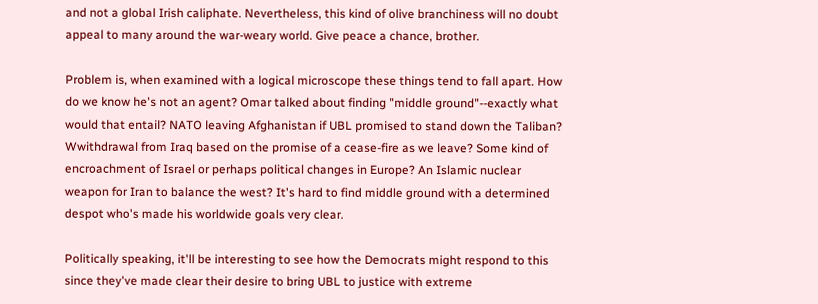and not a global Irish caliphate. Nevertheless, this kind of olive branchiness will no doubt appeal to many around the war-weary world. Give peace a chance, brother.

Problem is, when examined with a logical microscope these things tend to fall apart. How do we know he's not an agent? Omar talked about finding "middle ground"--exactly what would that entail? NATO leaving Afghanistan if UBL promised to stand down the Taliban? Wwithdrawal from Iraq based on the promise of a cease-fire as we leave? Some kind of encroachment of Israel or perhaps political changes in Europe? An Islamic nuclear weapon for Iran to balance the west? It's hard to find middle ground with a determined despot who's made his worldwide goals very clear.

Politically speaking, it'll be interesting to see how the Democrats might respond to this since they've made clear their desire to bring UBL to justice with extreme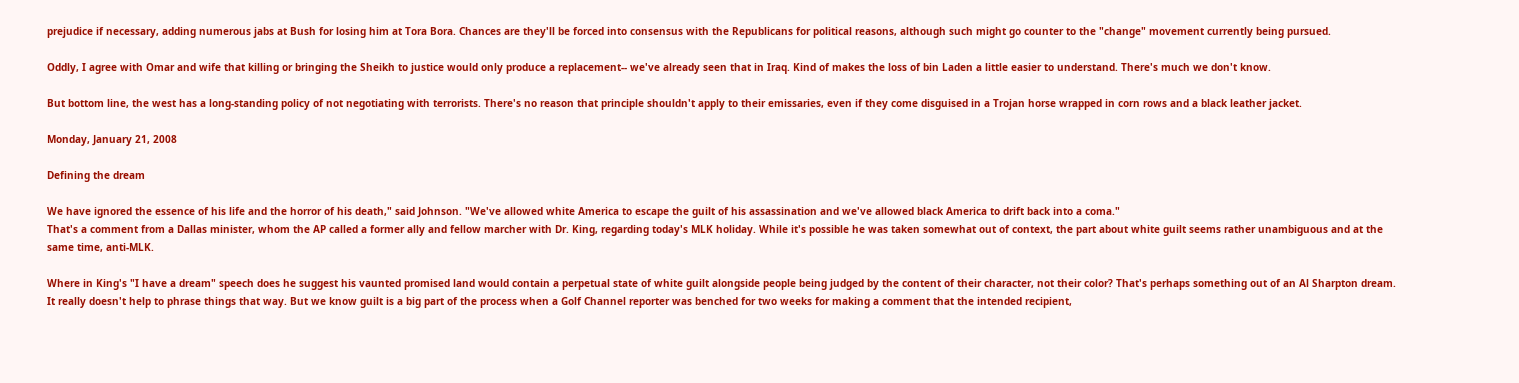prejudice if necessary, adding numerous jabs at Bush for losing him at Tora Bora. Chances are they'll be forced into consensus with the Republicans for political reasons, although such might go counter to the "change" movement currently being pursued.

Oddly, I agree with Omar and wife that killing or bringing the Sheikh to justice would only produce a replacement-- we've already seen that in Iraq. Kind of makes the loss of bin Laden a little easier to understand. There's much we don't know.

But bottom line, the west has a long-standing policy of not negotiating with terrorists. There's no reason that principle shouldn't apply to their emissaries, even if they come disguised in a Trojan horse wrapped in corn rows and a black leather jacket.

Monday, January 21, 2008

Defining the dream

We have ignored the essence of his life and the horror of his death," said Johnson. "We've allowed white America to escape the guilt of his assassination and we've allowed black America to drift back into a coma."
That's a comment from a Dallas minister, whom the AP called a former ally and fellow marcher with Dr. King, regarding today's MLK holiday. While it's possible he was taken somewhat out of context, the part about white guilt seems rather unambiguous and at the same time, anti-MLK.

Where in King's "I have a dream" speech does he suggest his vaunted promised land would contain a perpetual state of white guilt alongside people being judged by the content of their character, not their color? That's perhaps something out of an Al Sharpton dream. It really doesn't help to phrase things that way. But we know guilt is a big part of the process when a Golf Channel reporter was benched for two weeks for making a comment that the intended recipient,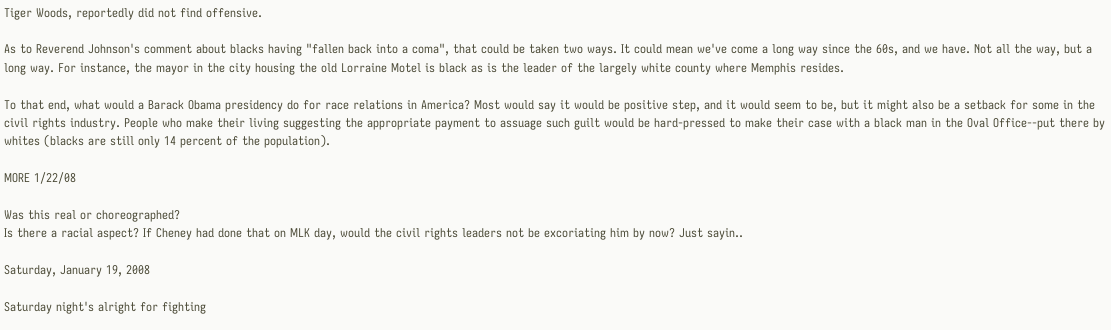Tiger Woods, reportedly did not find offensive.

As to Reverend Johnson's comment about blacks having "fallen back into a coma", that could be taken two ways. It could mean we've come a long way since the 60s, and we have. Not all the way, but a long way. For instance, the mayor in the city housing the old Lorraine Motel is black as is the leader of the largely white county where Memphis resides.

To that end, what would a Barack Obama presidency do for race relations in America? Most would say it would be positive step, and it would seem to be, but it might also be a setback for some in the civil rights industry. People who make their living suggesting the appropriate payment to assuage such guilt would be hard-pressed to make their case with a black man in the Oval Office--put there by whites (blacks are still only 14 percent of the population).

MORE 1/22/08

Was this real or choreographed?
Is there a racial aspect? If Cheney had done that on MLK day, would the civil rights leaders not be excoriating him by now? Just sayin..

Saturday, January 19, 2008

Saturday night's alright for fighting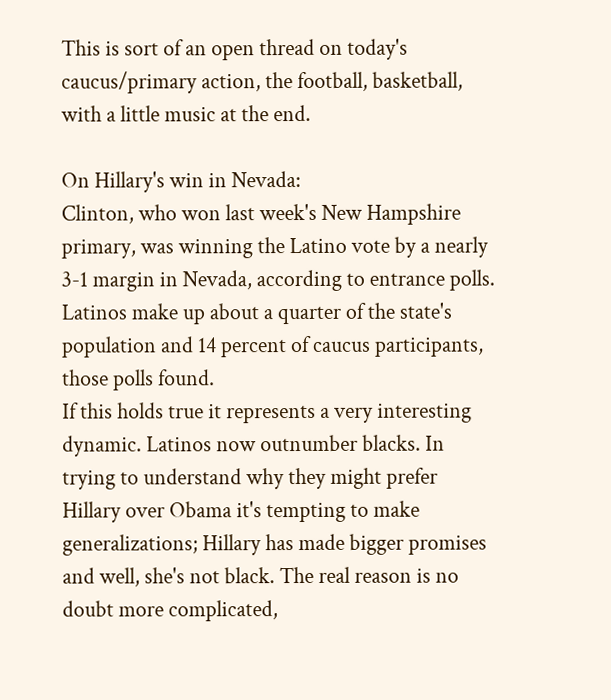This is sort of an open thread on today's caucus/primary action, the football, basketball, with a little music at the end.

On Hillary's win in Nevada:
Clinton, who won last week's New Hampshire primary, was winning the Latino vote by a nearly 3-1 margin in Nevada, according to entrance polls. Latinos make up about a quarter of the state's population and 14 percent of caucus participants, those polls found.
If this holds true it represents a very interesting dynamic. Latinos now outnumber blacks. In trying to understand why they might prefer Hillary over Obama it's tempting to make generalizations; Hillary has made bigger promises and well, she's not black. The real reason is no doubt more complicated,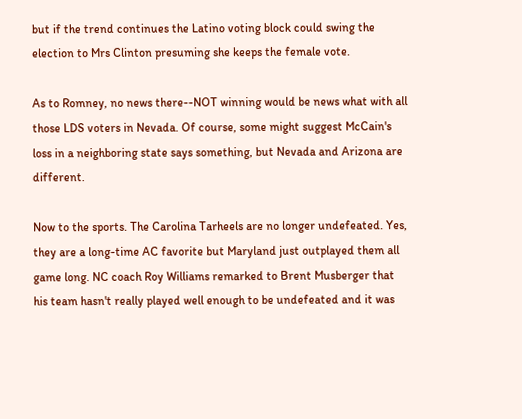but if the trend continues the Latino voting block could swing the election to Mrs Clinton presuming she keeps the female vote.

As to Romney, no news there--NOT winning would be news what with all those LDS voters in Nevada. Of course, some might suggest McCain's loss in a neighboring state says something, but Nevada and Arizona are different.

Now to the sports. The Carolina Tarheels are no longer undefeated. Yes, they are a long-time AC favorite but Maryland just outplayed them all game long. NC coach Roy Williams remarked to Brent Musberger that his team hasn't really played well enough to be undefeated and it was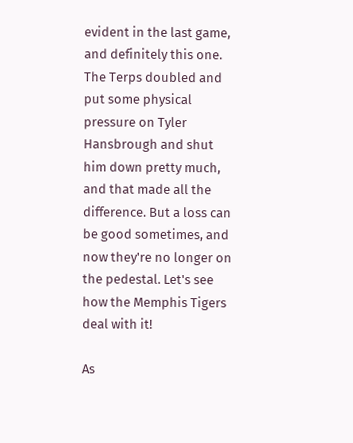evident in the last game, and definitely this one. The Terps doubled and put some physical pressure on Tyler Hansbrough and shut him down pretty much, and that made all the difference. But a loss can be good sometimes, and now they're no longer on the pedestal. Let's see how the Memphis Tigers deal with it!

As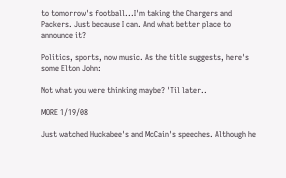to tomorrow's football...I'm taking the Chargers and Packers. Just because I can. And what better place to announce it?

Politics, sports, now music. As the title suggests, here's some Elton John:

Not what you were thinking maybe? 'Til later..

MORE 1/19/08

Just watched Huckabee's and McCain's speeches. Although he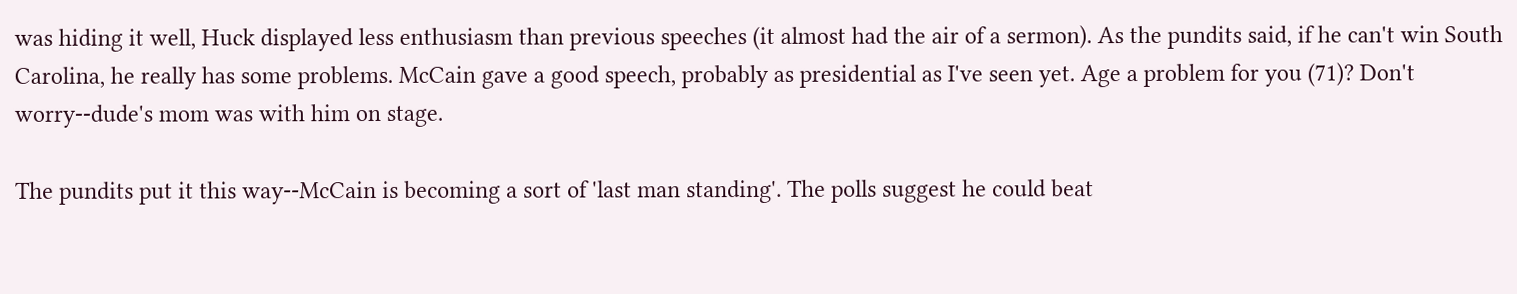was hiding it well, Huck displayed less enthusiasm than previous speeches (it almost had the air of a sermon). As the pundits said, if he can't win South Carolina, he really has some problems. McCain gave a good speech, probably as presidential as I've seen yet. Age a problem for you (71)? Don't worry--dude's mom was with him on stage.

The pundits put it this way--McCain is becoming a sort of 'last man standing'. The polls suggest he could beat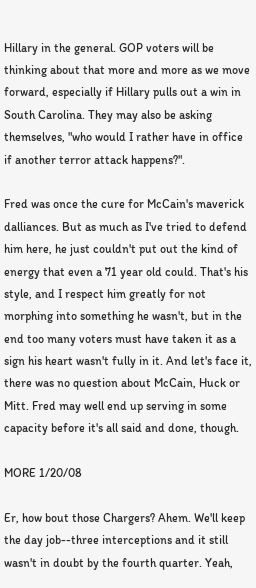Hillary in the general. GOP voters will be thinking about that more and more as we move forward, especially if Hillary pulls out a win in South Carolina. They may also be asking themselves, "who would I rather have in office if another terror attack happens?".

Fred was once the cure for McCain's maverick dalliances. But as much as I've tried to defend him here, he just couldn't put out the kind of energy that even a 71 year old could. That's his style, and I respect him greatly for not morphing into something he wasn't, but in the end too many voters must have taken it as a sign his heart wasn't fully in it. And let's face it, there was no question about McCain, Huck or Mitt. Fred may well end up serving in some capacity before it's all said and done, though.

MORE 1/20/08

Er, how bout those Chargers? Ahem. We'll keep the day job--three interceptions and it still wasn't in doubt by the fourth quarter. Yeah,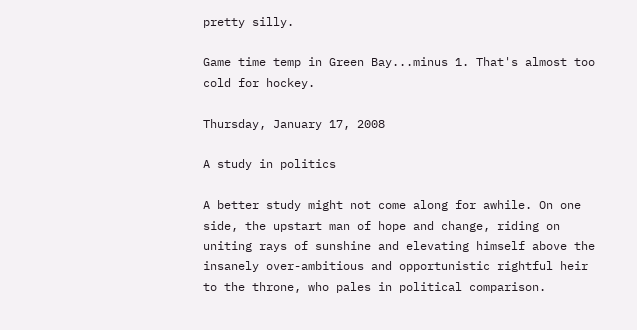pretty silly.

Game time temp in Green Bay...minus 1. That's almost too cold for hockey.

Thursday, January 17, 2008

A study in politics

A better study might not come along for awhile. On one side, the upstart man of hope and change, riding on uniting rays of sunshine and elevating himself above the insanely over-ambitious and opportunistic rightful heir to the throne, who pales in political comparison.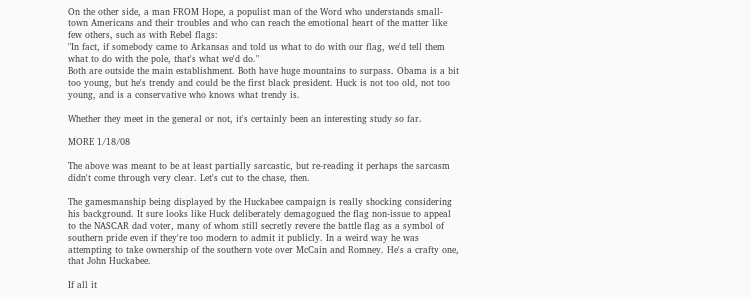On the other side, a man FROM Hope, a populist man of the Word who understands small-town Americans and their troubles and who can reach the emotional heart of the matter like few others, such as with Rebel flags:
"In fact, if somebody came to Arkansas and told us what to do with our flag, we'd tell them what to do with the pole, that's what we'd do."
Both are outside the main establishment. Both have huge mountains to surpass. Obama is a bit too young, but he's trendy and could be the first black president. Huck is not too old, not too young, and is a conservative who knows what trendy is.

Whether they meet in the general or not, it's certainly been an interesting study so far.

MORE 1/18/08

The above was meant to be at least partially sarcastic, but re-reading it perhaps the sarcasm didn't come through very clear. Let's cut to the chase, then.

The gamesmanship being displayed by the Huckabee campaign is really shocking considering his background. It sure looks like Huck deliberately demagogued the flag non-issue to appeal to the NASCAR dad voter, many of whom still secretly revere the battle flag as a symbol of southern pride even if they're too modern to admit it publicly. In a weird way he was attempting to take ownership of the southern vote over McCain and Romney. He's a crafty one, that John Huckabee.

If all it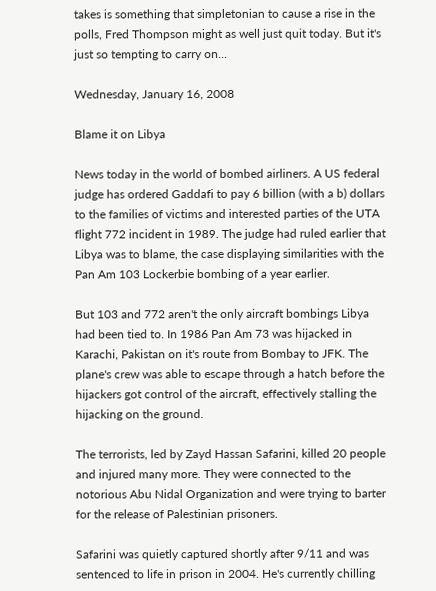takes is something that simpletonian to cause a rise in the polls, Fred Thompson might as well just quit today. But it's just so tempting to carry on...

Wednesday, January 16, 2008

Blame it on Libya

News today in the world of bombed airliners. A US federal judge has ordered Gaddafi to pay 6 billion (with a b) dollars to the families of victims and interested parties of the UTA flight 772 incident in 1989. The judge had ruled earlier that Libya was to blame, the case displaying similarities with the Pan Am 103 Lockerbie bombing of a year earlier.

But 103 and 772 aren't the only aircraft bombings Libya had been tied to. In 1986 Pan Am 73 was hijacked in Karachi, Pakistan on it's route from Bombay to JFK. The plane's crew was able to escape through a hatch before the hijackers got control of the aircraft, effectively stalling the hijacking on the ground.

The terrorists, led by Zayd Hassan Safarini, killed 20 people and injured many more. They were connected to the notorious Abu Nidal Organization and were trying to barter for the release of Palestinian prisoners.

Safarini was quietly captured shortly after 9/11 and was sentenced to life in prison in 2004. He's currently chilling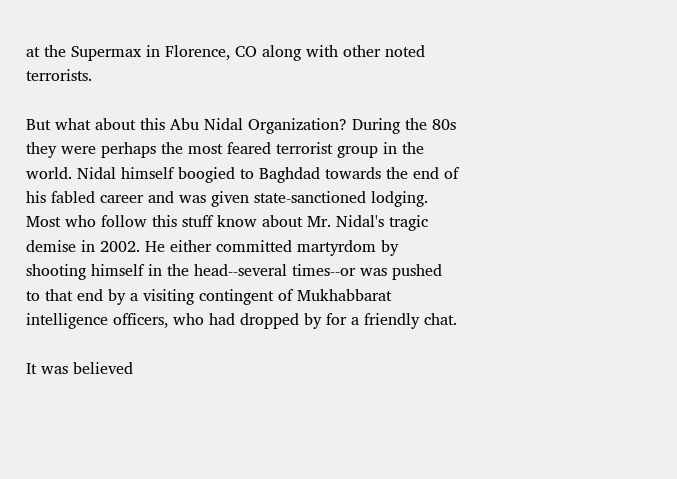at the Supermax in Florence, CO along with other noted terrorists.

But what about this Abu Nidal Organization? During the 80s they were perhaps the most feared terrorist group in the world. Nidal himself boogied to Baghdad towards the end of his fabled career and was given state-sanctioned lodging. Most who follow this stuff know about Mr. Nidal's tragic demise in 2002. He either committed martyrdom by shooting himself in the head--several times--or was pushed to that end by a visiting contingent of Mukhabbarat intelligence officers, who had dropped by for a friendly chat.

It was believed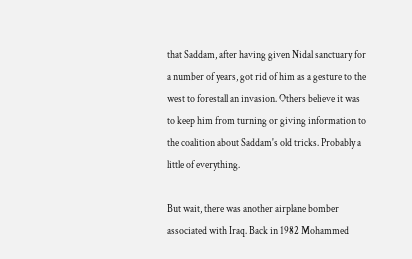that Saddam, after having given Nidal sanctuary for a number of years, got rid of him as a gesture to the west to forestall an invasion. Others believe it was to keep him from turning or giving information to the coalition about Saddam's old tricks. Probably a little of everything.

But wait, there was another airplane bomber associated with Iraq. Back in 1982 Mohammed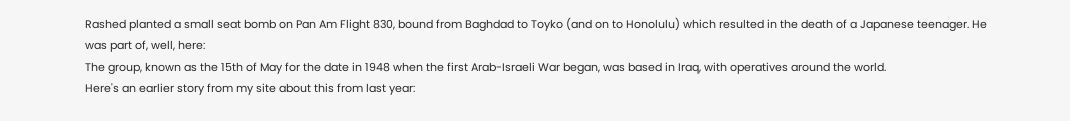Rashed planted a small seat bomb on Pan Am Flight 830, bound from Baghdad to Toyko (and on to Honolulu) which resulted in the death of a Japanese teenager. He was part of, well, here:
The group, known as the 15th of May for the date in 1948 when the first Arab-Israeli War began, was based in Iraq, with operatives around the world.
Here's an earlier story from my site about this from last year: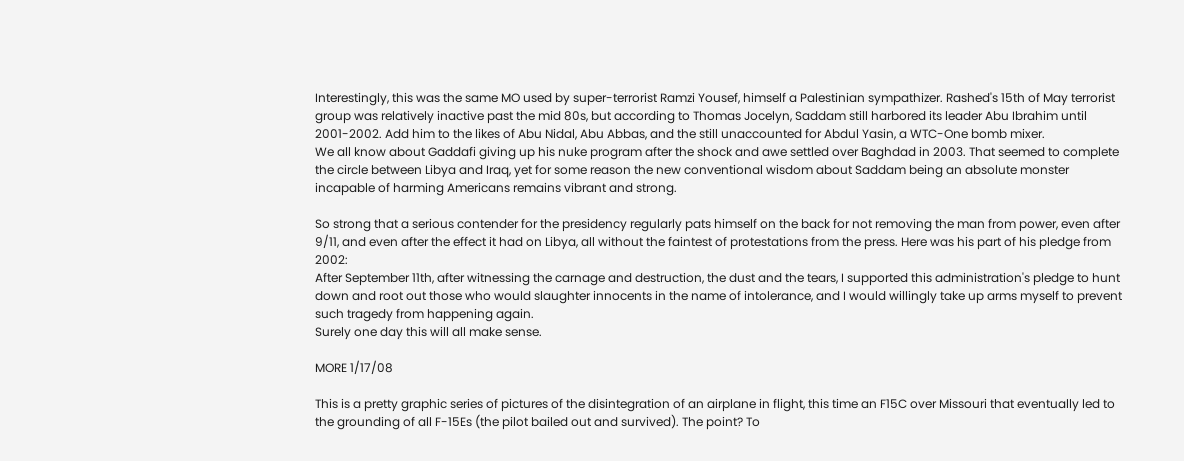Interestingly, this was the same MO used by super-terrorist Ramzi Yousef, himself a Palestinian sympathizer. Rashed's 15th of May terrorist group was relatively inactive past the mid 80s, but according to Thomas Jocelyn, Saddam still harbored its leader Abu Ibrahim until 2001-2002. Add him to the likes of Abu Nidal, Abu Abbas, and the still unaccounted for Abdul Yasin, a WTC-One bomb mixer.
We all know about Gaddafi giving up his nuke program after the shock and awe settled over Baghdad in 2003. That seemed to complete the circle between Libya and Iraq, yet for some reason the new conventional wisdom about Saddam being an absolute monster incapable of harming Americans remains vibrant and strong.

So strong that a serious contender for the presidency regularly pats himself on the back for not removing the man from power, even after 9/11, and even after the effect it had on Libya, all without the faintest of protestations from the press. Here was his part of his pledge from 2002:
After September 11th, after witnessing the carnage and destruction, the dust and the tears, I supported this administration's pledge to hunt down and root out those who would slaughter innocents in the name of intolerance, and I would willingly take up arms myself to prevent such tragedy from happening again.
Surely one day this will all make sense.

MORE 1/17/08

This is a pretty graphic series of pictures of the disintegration of an airplane in flight, this time an F15C over Missouri that eventually led to the grounding of all F-15Es (the pilot bailed out and survived). The point? To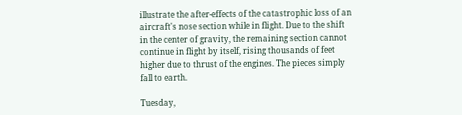illustrate the after-effects of the catastrophic loss of an aircraft's nose section while in flight. Due to the shift in the center of gravity, the remaining section cannot continue in flight by itself, rising thousands of feet higher due to thrust of the engines. The pieces simply fall to earth.

Tuesday,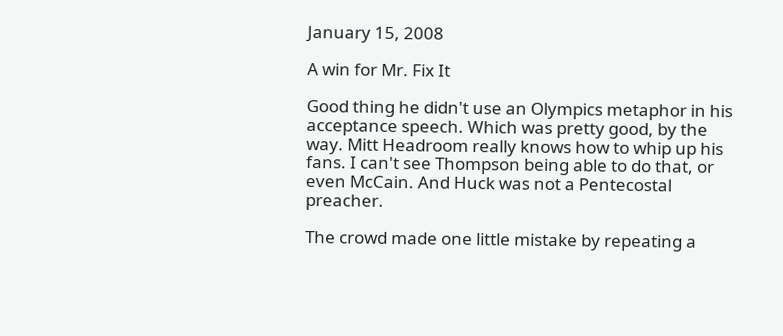January 15, 2008

A win for Mr. Fix It

Good thing he didn't use an Olympics metaphor in his acceptance speech. Which was pretty good, by the way. Mitt Headroom really knows how to whip up his fans. I can't see Thompson being able to do that, or even McCain. And Huck was not a Pentecostal preacher.

The crowd made one little mistake by repeating a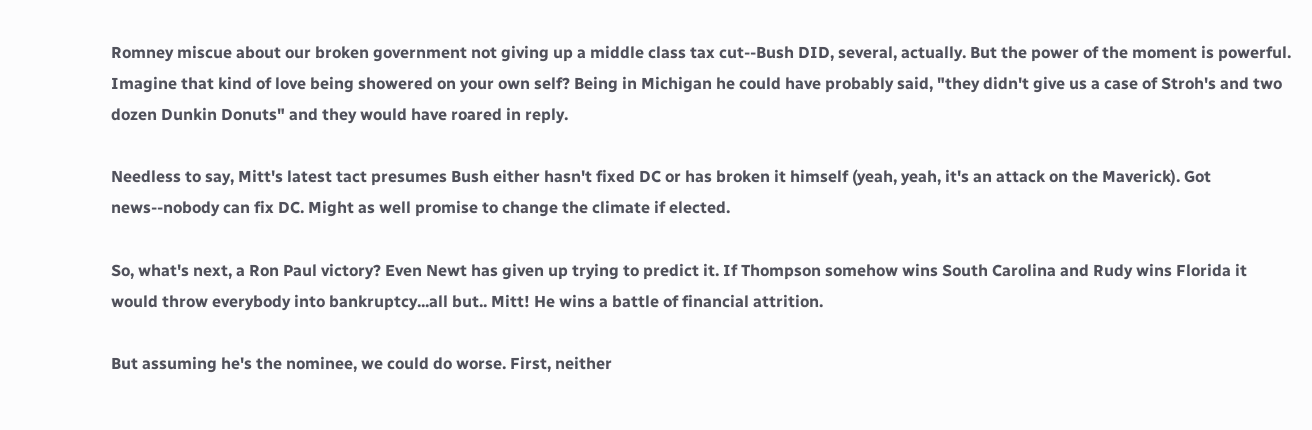Romney miscue about our broken government not giving up a middle class tax cut--Bush DID, several, actually. But the power of the moment is powerful. Imagine that kind of love being showered on your own self? Being in Michigan he could have probably said, "they didn't give us a case of Stroh's and two dozen Dunkin Donuts" and they would have roared in reply.

Needless to say, Mitt's latest tact presumes Bush either hasn't fixed DC or has broken it himself (yeah, yeah, it's an attack on the Maverick). Got news--nobody can fix DC. Might as well promise to change the climate if elected.

So, what's next, a Ron Paul victory? Even Newt has given up trying to predict it. If Thompson somehow wins South Carolina and Rudy wins Florida it would throw everybody into bankruptcy...all but.. Mitt! He wins a battle of financial attrition.

But assuming he's the nominee, we could do worse. First, neither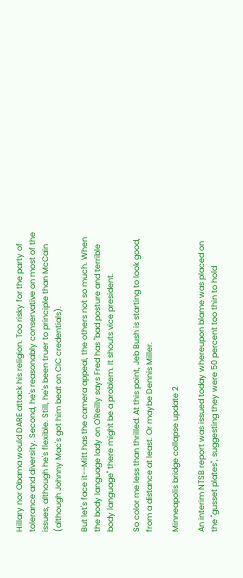Hillary nor Obama would DARE attack his religion. Too risky for the party of tolerance and diversity. Second, he's reasonably conservative on most of the issues, although he's flexible. Still, he's been truer to principle than McCain (although Johnny Mac's got him beat on CIC credentials).

But let's face it--Mitt has the camera appeal, the others not so much. When the body language lady on O'Reilly says Fred has "bad posture and terrible body language" there might be a problem. It shouts vice president.

So color me less than thrilled. At this point, Jeb Bush is starting to look good, from a distance at least. Or maybe Dennis Miller.

Minneapolis bridge collapse update 2

An interim NTSB report was issued today whereupon blame was placed on the "gusset plates", suggesting they were 50 percent too thin to hold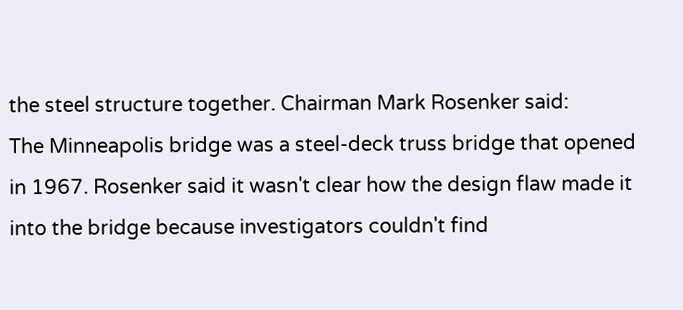the steel structure together. Chairman Mark Rosenker said:
The Minneapolis bridge was a steel-deck truss bridge that opened in 1967. Rosenker said it wasn't clear how the design flaw made it into the bridge because investigators couldn't find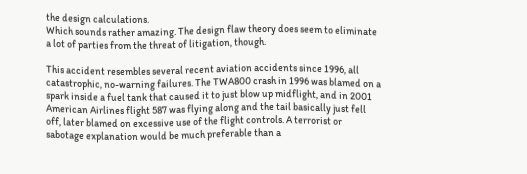the design calculations.
Which sounds rather amazing. The design flaw theory does seem to eliminate a lot of parties from the threat of litigation, though.

This accident resembles several recent aviation accidents since 1996, all catastrophic, no-warning failures. The TWA800 crash in 1996 was blamed on a spark inside a fuel tank that caused it to just blow up midflight, and in 2001 American Airlines flight 587 was flying along and the tail basically just fell off, later blamed on excessive use of the flight controls. A terrorist or sabotage explanation would be much preferable than a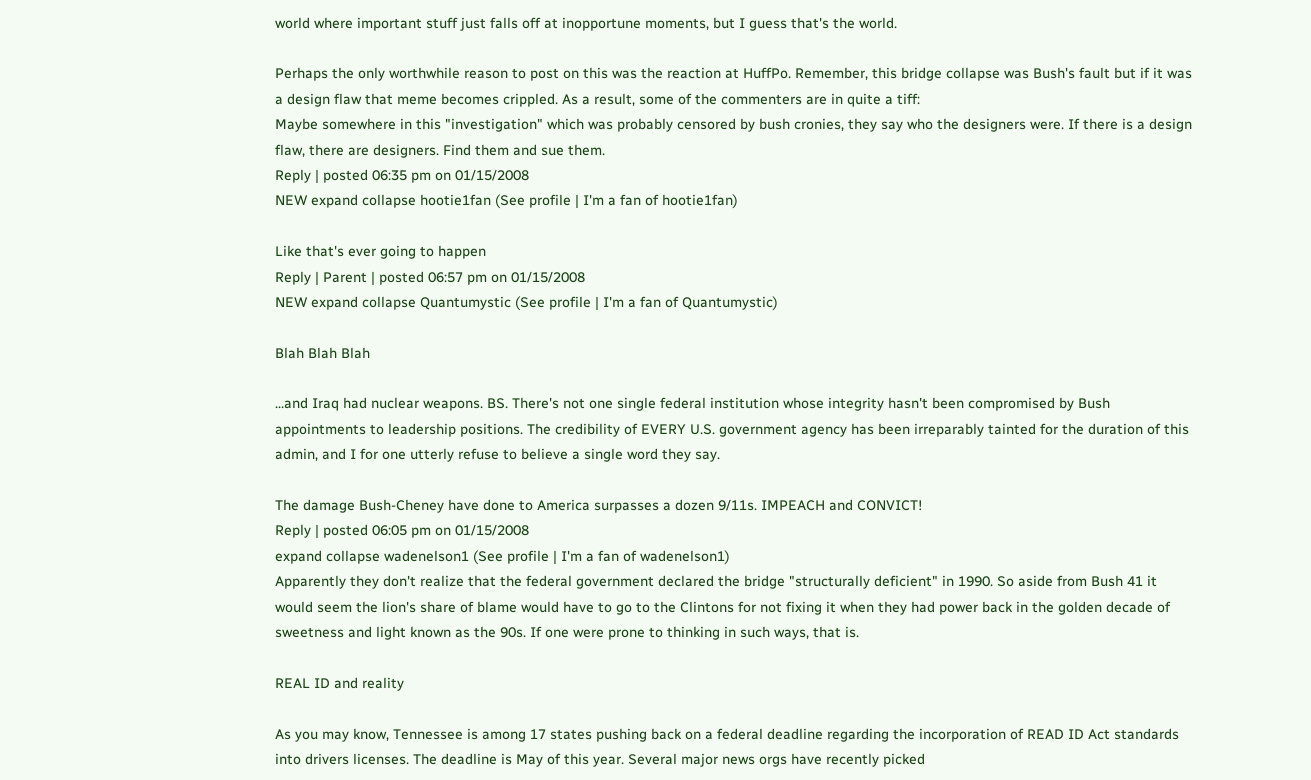world where important stuff just falls off at inopportune moments, but I guess that's the world.

Perhaps the only worthwhile reason to post on this was the reaction at HuffPo. Remember, this bridge collapse was Bush's fault but if it was a design flaw that meme becomes crippled. As a result, some of the commenters are in quite a tiff:
Maybe somewhere in this "investigation" which was probably censored by bush cronies, they say who the designers were. If there is a design flaw, there are designers. Find them and sue them.
Reply | posted 06:35 pm on 01/15/2008
NEW expand collapse hootie1fan (See profile | I'm a fan of hootie1fan)

Like that's ever going to happen
Reply | Parent | posted 06:57 pm on 01/15/2008
NEW expand collapse Quantumystic (See profile | I'm a fan of Quantumystic)

Blah Blah Blah

...and Iraq had nuclear weapons. BS. There's not one single federal institution whose integrity hasn't been compromised by Bush appointments to leadership positions. The credibility of EVERY U.S. government agency has been irreparably tainted for the duration of this admin, and I for one utterly refuse to believe a single word they say.

The damage Bush-Cheney have done to America surpasses a dozen 9/11s. IMPEACH and CONVICT!
Reply | posted 06:05 pm on 01/15/2008
expand collapse wadenelson1 (See profile | I'm a fan of wadenelson1)
Apparently they don't realize that the federal government declared the bridge "structurally deficient" in 1990. So aside from Bush 41 it would seem the lion's share of blame would have to go to the Clintons for not fixing it when they had power back in the golden decade of sweetness and light known as the 90s. If one were prone to thinking in such ways, that is.

REAL ID and reality

As you may know, Tennessee is among 17 states pushing back on a federal deadline regarding the incorporation of READ ID Act standards into drivers licenses. The deadline is May of this year. Several major news orgs have recently picked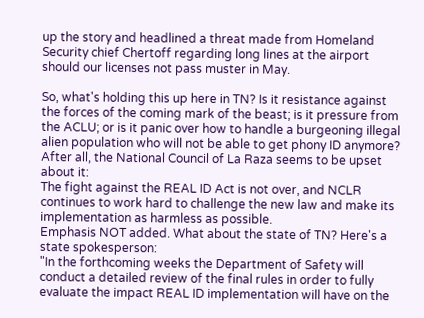up the story and headlined a threat made from Homeland Security chief Chertoff regarding long lines at the airport should our licenses not pass muster in May.

So, what's holding this up here in TN? Is it resistance against the forces of the coming mark of the beast; is it pressure from the ACLU; or is it panic over how to handle a burgeoning illegal alien population who will not be able to get phony ID anymore? After all, the National Council of La Raza seems to be upset about it:
The fight against the REAL ID Act is not over, and NCLR continues to work hard to challenge the new law and make its implementation as harmless as possible.
Emphasis NOT added. What about the state of TN? Here's a state spokesperson:
"In the forthcoming weeks the Department of Safety will conduct a detailed review of the final rules in order to fully evaluate the impact REAL ID implementation will have on the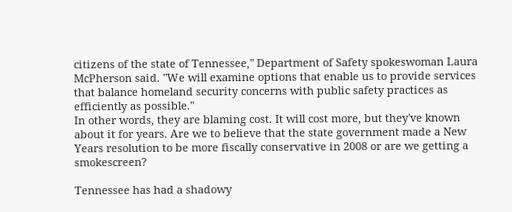citizens of the state of Tennessee," Department of Safety spokeswoman Laura McPherson said. "We will examine options that enable us to provide services that balance homeland security concerns with public safety practices as efficiently as possible."
In other words, they are blaming cost. It will cost more, but they've known about it for years. Are we to believe that the state government made a New Years resolution to be more fiscally conservative in 2008 or are we getting a smokescreen?

Tennessee has had a shadowy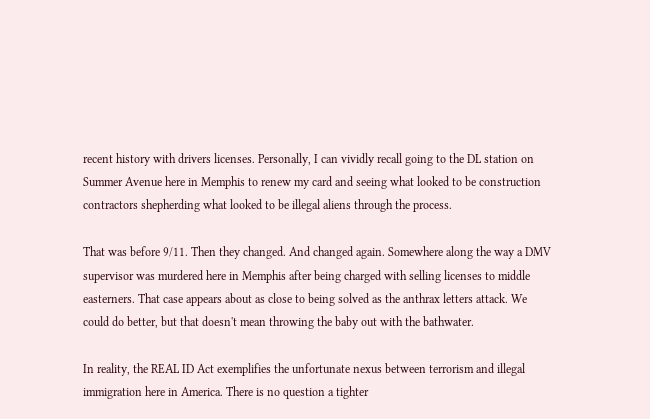recent history with drivers licenses. Personally, I can vividly recall going to the DL station on Summer Avenue here in Memphis to renew my card and seeing what looked to be construction contractors shepherding what looked to be illegal aliens through the process.

That was before 9/11. Then they changed. And changed again. Somewhere along the way a DMV supervisor was murdered here in Memphis after being charged with selling licenses to middle easterners. That case appears about as close to being solved as the anthrax letters attack. We could do better, but that doesn't mean throwing the baby out with the bathwater.

In reality, the REAL ID Act exemplifies the unfortunate nexus between terrorism and illegal immigration here in America. There is no question a tighter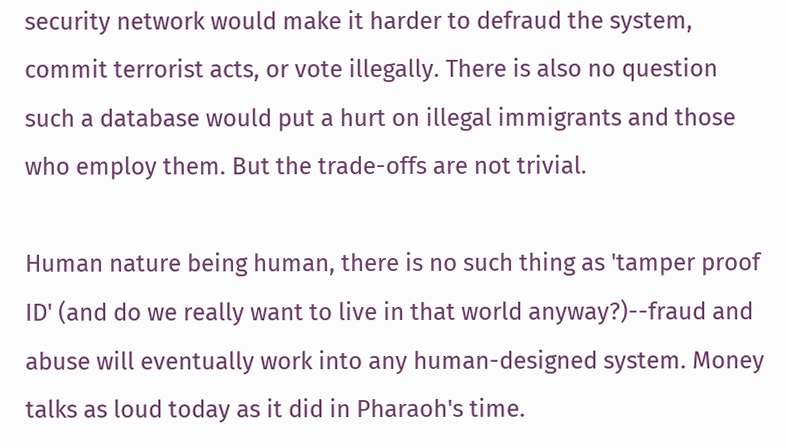security network would make it harder to defraud the system, commit terrorist acts, or vote illegally. There is also no question such a database would put a hurt on illegal immigrants and those who employ them. But the trade-offs are not trivial.

Human nature being human, there is no such thing as 'tamper proof ID' (and do we really want to live in that world anyway?)--fraud and abuse will eventually work into any human-designed system. Money talks as loud today as it did in Pharaoh's time.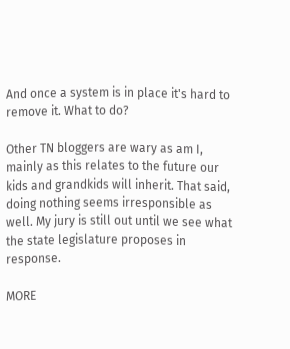And once a system is in place it's hard to remove it. What to do?

Other TN bloggers are wary as am I, mainly as this relates to the future our kids and grandkids will inherit. That said, doing nothing seems irresponsible as well. My jury is still out until we see what the state legislature proposes in response.

MORE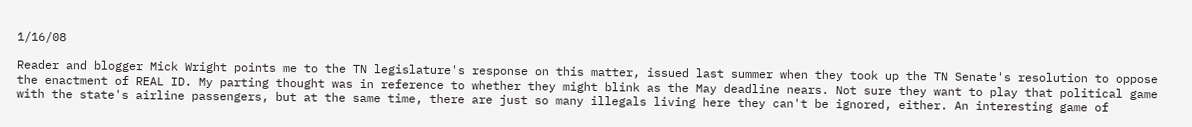1/16/08

Reader and blogger Mick Wright points me to the TN legislature's response on this matter, issued last summer when they took up the TN Senate's resolution to oppose the enactment of REAL ID. My parting thought was in reference to whether they might blink as the May deadline nears. Not sure they want to play that political game with the state's airline passengers, but at the same time, there are just so many illegals living here they can't be ignored, either. An interesting game of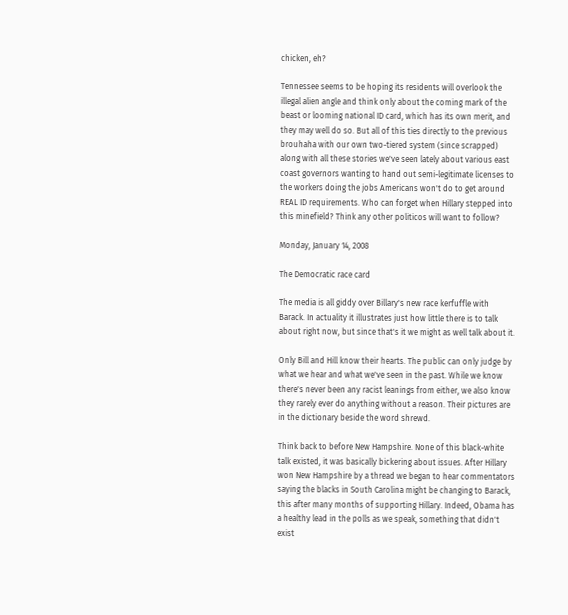chicken, eh?

Tennessee seems to be hoping its residents will overlook the illegal alien angle and think only about the coming mark of the beast or looming national ID card, which has its own merit, and they may well do so. But all of this ties directly to the previous brouhaha with our own two-tiered system (since scrapped) along with all these stories we've seen lately about various east coast governors wanting to hand out semi-legitimate licenses to the workers doing the jobs Americans won't do to get around REAL ID requirements. Who can forget when Hillary stepped into this minefield? Think any other politicos will want to follow?

Monday, January 14, 2008

The Democratic race card

The media is all giddy over Billary's new race kerfuffle with Barack. In actuality it illustrates just how little there is to talk about right now, but since that's it we might as well talk about it.

Only Bill and Hill know their hearts. The public can only judge by what we hear and what we've seen in the past. While we know there's never been any racist leanings from either, we also know they rarely ever do anything without a reason. Their pictures are in the dictionary beside the word shrewd.

Think back to before New Hampshire. None of this black-white talk existed, it was basically bickering about issues. After Hillary won New Hampshire by a thread we began to hear commentators saying the blacks in South Carolina might be changing to Barack, this after many months of supporting Hillary. Indeed, Obama has a healthy lead in the polls as we speak, something that didn't exist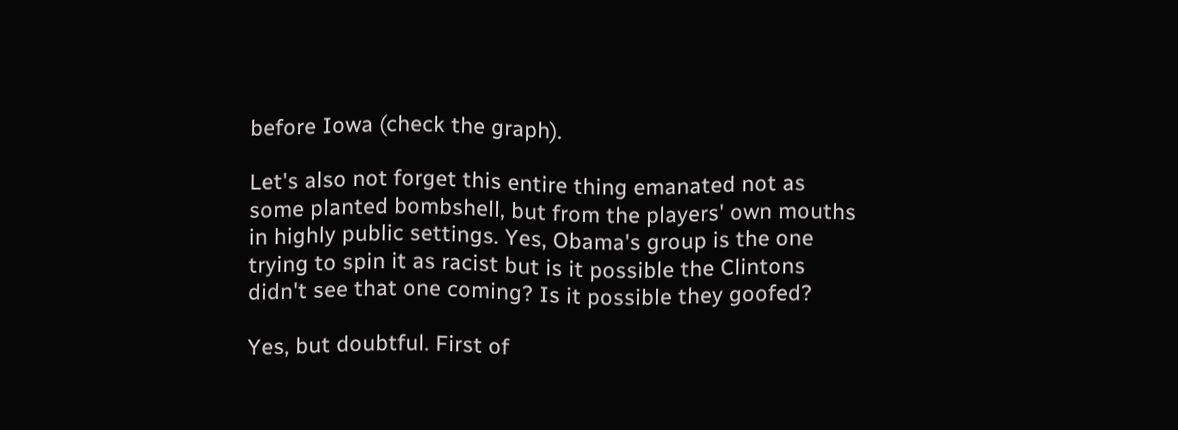before Iowa (check the graph).

Let's also not forget this entire thing emanated not as some planted bombshell, but from the players' own mouths in highly public settings. Yes, Obama's group is the one trying to spin it as racist but is it possible the Clintons didn't see that one coming? Is it possible they goofed?

Yes, but doubtful. First of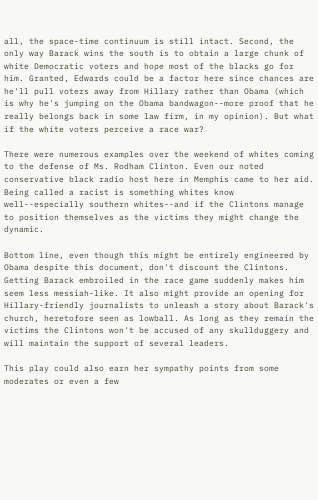all, the space-time continuum is still intact. Second, the only way Barack wins the south is to obtain a large chunk of white Democratic voters and hope most of the blacks go for him. Granted, Edwards could be a factor here since chances are he'll pull voters away from Hillary rather than Obama (which is why he's jumping on the Obama bandwagon--more proof that he really belongs back in some law firm, in my opinion). But what if the white voters perceive a race war?

There were numerous examples over the weekend of whites coming to the defense of Ms. Rodham Clinton. Even our noted conservative black radio host here in Memphis came to her aid. Being called a racist is something whites know well--especially southern whites--and if the Clintons manage to position themselves as the victims they might change the dynamic.

Bottom line, even though this might be entirely engineered by Obama despite this document, don't discount the Clintons. Getting Barack embroiled in the race game suddenly makes him seem less messiah-like. It also might provide an opening for Hillary-friendly journalists to unleash a story about Barack's church, heretofore seen as lowball. As long as they remain the victims the Clintons won't be accused of any skullduggery and will maintain the support of several leaders.

This play could also earn her sympathy points from some moderates or even a few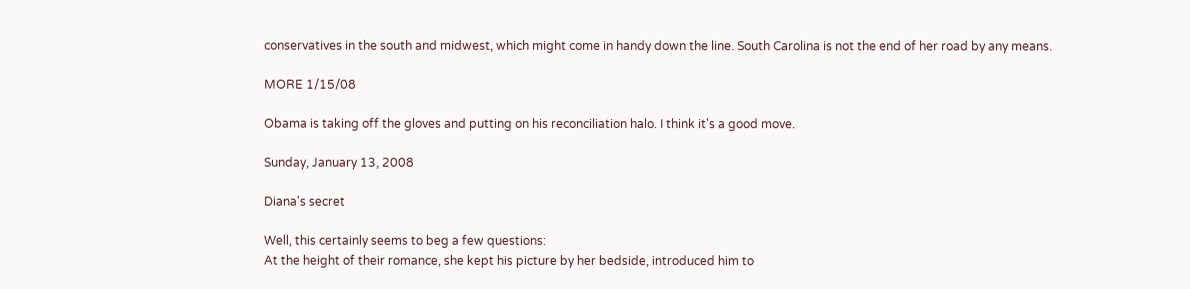conservatives in the south and midwest, which might come in handy down the line. South Carolina is not the end of her road by any means.

MORE 1/15/08

Obama is taking off the gloves and putting on his reconciliation halo. I think it's a good move.

Sunday, January 13, 2008

Diana's secret

Well, this certainly seems to beg a few questions:
At the height of their romance, she kept his picture by her bedside, introduced him to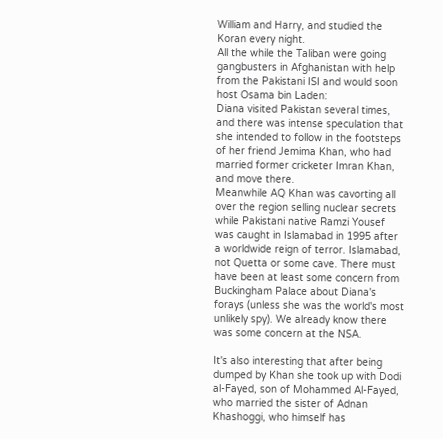William and Harry, and studied the Koran every night.
All the while the Taliban were going gangbusters in Afghanistan with help from the Pakistani ISI and would soon host Osama bin Laden:
Diana visited Pakistan several times, and there was intense speculation that she intended to follow in the footsteps of her friend Jemima Khan, who had married former cricketer Imran Khan, and move there.
Meanwhile AQ Khan was cavorting all over the region selling nuclear secrets while Pakistani native Ramzi Yousef was caught in Islamabad in 1995 after a worldwide reign of terror. Islamabad, not Quetta or some cave. There must have been at least some concern from Buckingham Palace about Diana's forays (unless she was the world's most unlikely spy). We already know there was some concern at the NSA.

It's also interesting that after being dumped by Khan she took up with Dodi al-Fayed, son of Mohammed Al-Fayed, who married the sister of Adnan Khashoggi, who himself has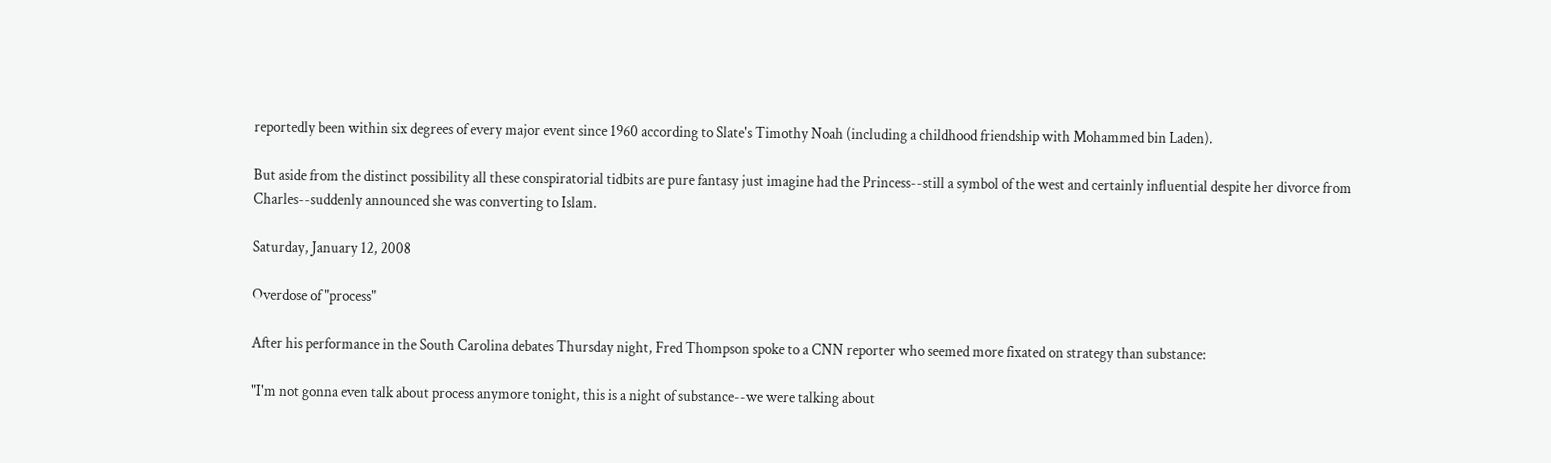reportedly been within six degrees of every major event since 1960 according to Slate's Timothy Noah (including a childhood friendship with Mohammed bin Laden).

But aside from the distinct possibility all these conspiratorial tidbits are pure fantasy just imagine had the Princess--still a symbol of the west and certainly influential despite her divorce from Charles--suddenly announced she was converting to Islam.

Saturday, January 12, 2008

Overdose of "process"

After his performance in the South Carolina debates Thursday night, Fred Thompson spoke to a CNN reporter who seemed more fixated on strategy than substance:

"I'm not gonna even talk about process anymore tonight, this is a night of substance--we were talking about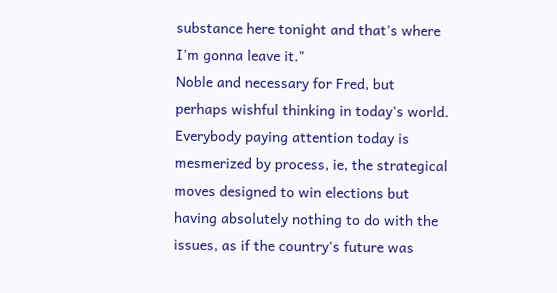substance here tonight and that's where I'm gonna leave it."
Noble and necessary for Fred, but perhaps wishful thinking in today's world. Everybody paying attention today is mesmerized by process, ie, the strategical moves designed to win elections but having absolutely nothing to do with the issues, as if the country's future was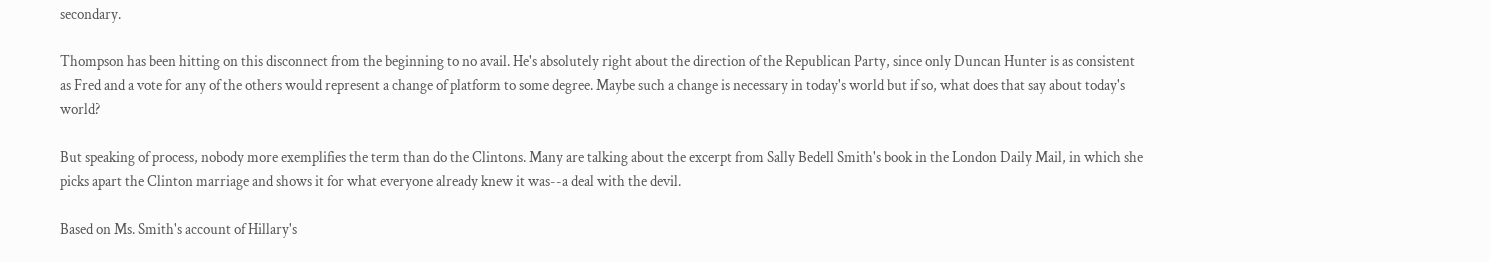secondary.

Thompson has been hitting on this disconnect from the beginning to no avail. He's absolutely right about the direction of the Republican Party, since only Duncan Hunter is as consistent as Fred and a vote for any of the others would represent a change of platform to some degree. Maybe such a change is necessary in today's world but if so, what does that say about today's world?

But speaking of process, nobody more exemplifies the term than do the Clintons. Many are talking about the excerpt from Sally Bedell Smith's book in the London Daily Mail, in which she picks apart the Clinton marriage and shows it for what everyone already knew it was--a deal with the devil.

Based on Ms. Smith's account of Hillary's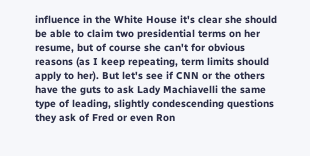influence in the White House it's clear she should be able to claim two presidential terms on her resume, but of course she can't for obvious reasons (as I keep repeating, term limits should apply to her). But let's see if CNN or the others have the guts to ask Lady Machiavelli the same type of leading, slightly condescending questions they ask of Fred or even Ron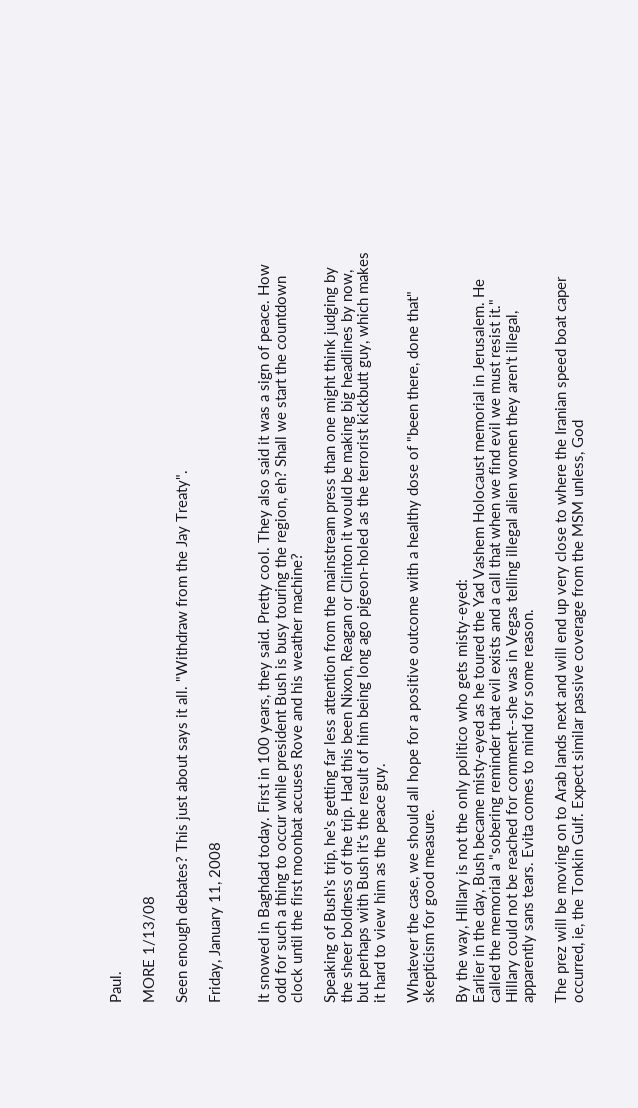Paul.

MORE 1/13/08

Seen enough debates? This just about says it all. "Withdraw from the Jay Treaty".

Friday, January 11, 2008


It snowed in Baghdad today. First in 100 years, they said. Pretty cool. They also said it was a sign of peace. How odd for such a thing to occur while president Bush is busy touring the region, eh? Shall we start the countdown clock until the first moonbat accuses Rove and his weather machine?

Speaking of Bush's trip, he's getting far less attention from the mainstream press than one might think judging by the sheer boldness of the trip. Had this been Nixon, Reagan or Clinton it would be making big headlines by now, but perhaps with Bush it's the result of him being long ago pigeon-holed as the terrorist kickbutt guy, which makes it hard to view him as the peace guy.

Whatever the case, we should all hope for a positive outcome with a healthy dose of "been there, done that" skepticism for good measure.

By the way, Hillary is not the only politico who gets misty-eyed:
Earlier in the day, Bush became misty-eyed as he toured the Yad Vashem Holocaust memorial in Jerusalem. He called the memorial a "sobering reminder that evil exists and a call that when we find evil we must resist it."
Hillary could not be reached for comment--she was in Vegas telling illegal alien women they aren't illegal, apparently sans tears. Evita comes to mind for some reason.

The prez will be moving on to Arab lands next and will end up very close to where the Iranian speed boat caper occurred, ie, the Tonkin Gulf. Expect similar passive coverage from the MSM unless, God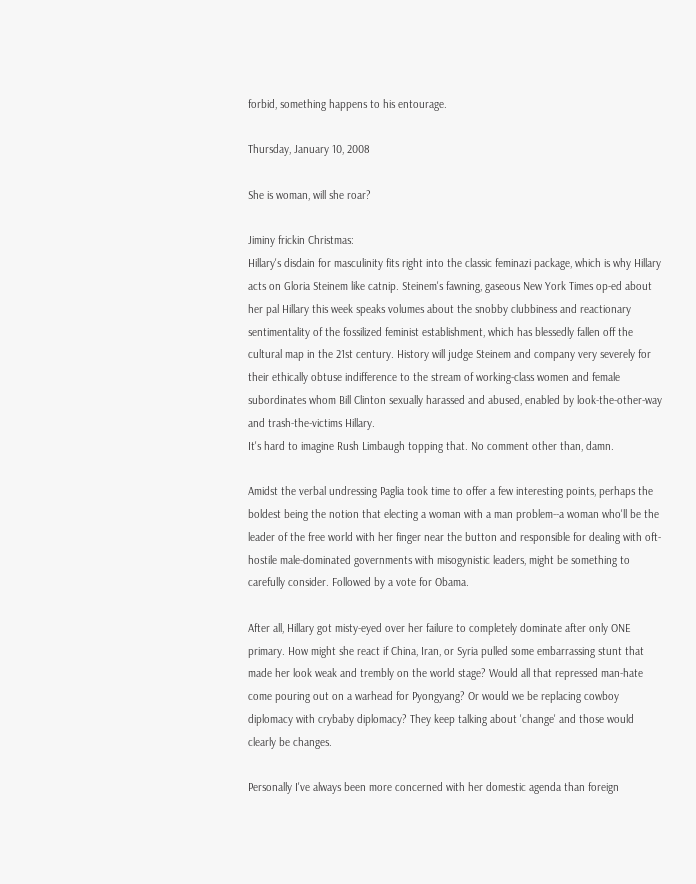forbid, something happens to his entourage.

Thursday, January 10, 2008

She is woman, will she roar?

Jiminy frickin Christmas:
Hillary's disdain for masculinity fits right into the classic feminazi package, which is why Hillary acts on Gloria Steinem like catnip. Steinem's fawning, gaseous New York Times op-ed about her pal Hillary this week speaks volumes about the snobby clubbiness and reactionary sentimentality of the fossilized feminist establishment, which has blessedly fallen off the cultural map in the 21st century. History will judge Steinem and company very severely for their ethically obtuse indifference to the stream of working-class women and female subordinates whom Bill Clinton sexually harassed and abused, enabled by look-the-other-way and trash-the-victims Hillary.
It's hard to imagine Rush Limbaugh topping that. No comment other than, damn.

Amidst the verbal undressing Paglia took time to offer a few interesting points, perhaps the boldest being the notion that electing a woman with a man problem--a woman who'll be the leader of the free world with her finger near the button and responsible for dealing with oft-hostile male-dominated governments with misogynistic leaders, might be something to carefully consider. Followed by a vote for Obama.

After all, Hillary got misty-eyed over her failure to completely dominate after only ONE primary. How might she react if China, Iran, or Syria pulled some embarrassing stunt that made her look weak and trembly on the world stage? Would all that repressed man-hate come pouring out on a warhead for Pyongyang? Or would we be replacing cowboy diplomacy with crybaby diplomacy? They keep talking about 'change' and those would clearly be changes.

Personally I've always been more concerned with her domestic agenda than foreign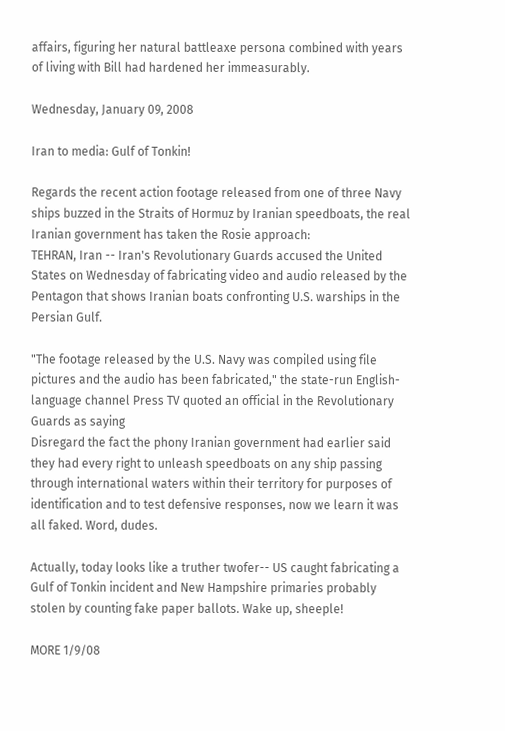affairs, figuring her natural battleaxe persona combined with years of living with Bill had hardened her immeasurably.

Wednesday, January 09, 2008

Iran to media: Gulf of Tonkin!

Regards the recent action footage released from one of three Navy ships buzzed in the Straits of Hormuz by Iranian speedboats, the real Iranian government has taken the Rosie approach:
TEHRAN, Iran -- Iran's Revolutionary Guards accused the United States on Wednesday of fabricating video and audio released by the Pentagon that shows Iranian boats confronting U.S. warships in the Persian Gulf.

"The footage released by the U.S. Navy was compiled using file pictures and the audio has been fabricated," the state-run English-language channel Press TV quoted an official in the Revolutionary Guards as saying
Disregard the fact the phony Iranian government had earlier said they had every right to unleash speedboats on any ship passing through international waters within their territory for purposes of identification and to test defensive responses, now we learn it was all faked. Word, dudes.

Actually, today looks like a truther twofer-- US caught fabricating a Gulf of Tonkin incident and New Hampshire primaries probably stolen by counting fake paper ballots. Wake up, sheeple!

MORE 1/9/08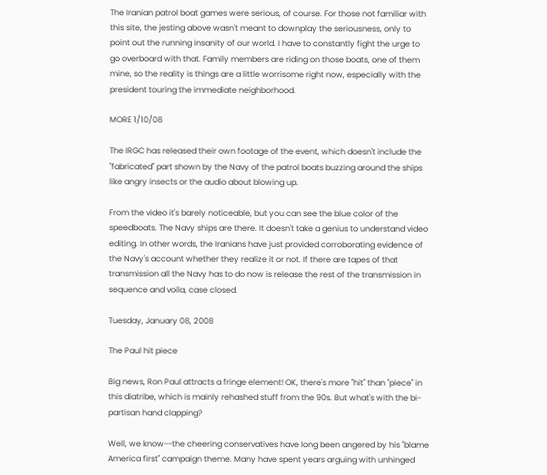The Iranian patrol boat games were serious, of course. For those not familiar with this site, the jesting above wasn't meant to downplay the seriousness, only to point out the running insanity of our world. I have to constantly fight the urge to go overboard with that. Family members are riding on those boats, one of them mine, so the reality is things are a little worrisome right now, especially with the president touring the immediate neighborhood.

MORE 1/10/08

The IRGC has released their own footage of the event, which doesn't include the "fabricated" part shown by the Navy of the patrol boats buzzing around the ships like angry insects or the audio about blowing up.

From the video it's barely noticeable, but you can see the blue color of the speedboats. The Navy ships are there. It doesn't take a genius to understand video editing. In other words, the Iranians have just provided corroborating evidence of the Navy's account whether they realize it or not. If there are tapes of that transmission all the Navy has to do now is release the rest of the transmission in sequence and voila, case closed.

Tuesday, January 08, 2008

The Paul hit piece

Big news, Ron Paul attracts a fringe element! OK, there's more "hit" than "piece" in this diatribe, which is mainly rehashed stuff from the 90s. But what's with the bi-partisan hand clapping?

Well, we know--the cheering conservatives have long been angered by his "blame America first" campaign theme. Many have spent years arguing with unhinged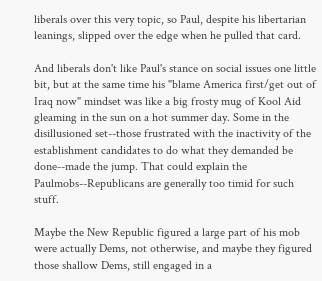liberals over this very topic, so Paul, despite his libertarian leanings, slipped over the edge when he pulled that card.

And liberals don't like Paul's stance on social issues one little bit, but at the same time his "blame America first/get out of Iraq now" mindset was like a big frosty mug of Kool Aid gleaming in the sun on a hot summer day. Some in the disillusioned set--those frustrated with the inactivity of the establishment candidates to do what they demanded be done--made the jump. That could explain the Paulmobs--Republicans are generally too timid for such stuff.

Maybe the New Republic figured a large part of his mob were actually Dems, not otherwise, and maybe they figured those shallow Dems, still engaged in a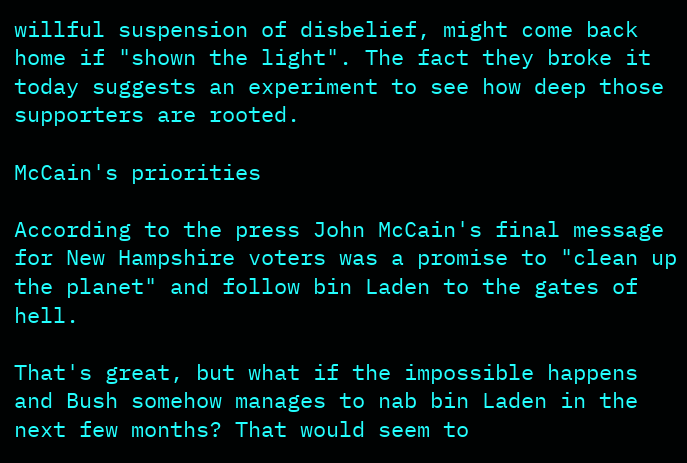willful suspension of disbelief, might come back home if "shown the light". The fact they broke it today suggests an experiment to see how deep those supporters are rooted.

McCain's priorities

According to the press John McCain's final message for New Hampshire voters was a promise to "clean up the planet" and follow bin Laden to the gates of hell.

That's great, but what if the impossible happens and Bush somehow manages to nab bin Laden in the next few months? That would seem to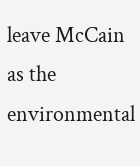leave McCain as the environmental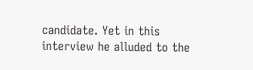candidate. Yet in this interview he alluded to the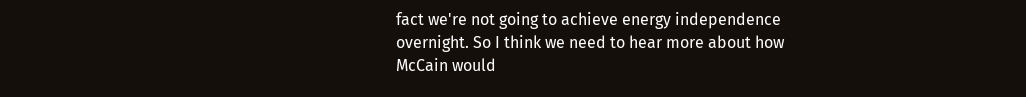fact we're not going to achieve energy independence overnight. So I think we need to hear more about how McCain would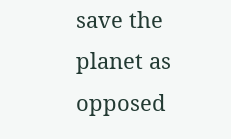save the planet as opposed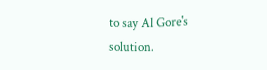to say Al Gore's solution.